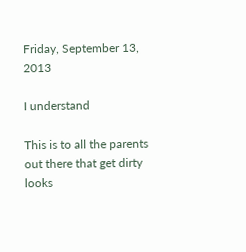Friday, September 13, 2013

I understand

This is to all the parents out there that get dirty looks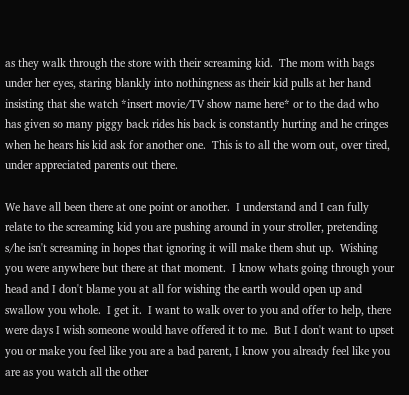as they walk through the store with their screaming kid.  The mom with bags under her eyes, staring blankly into nothingness as their kid pulls at her hand insisting that she watch *insert movie/TV show name here* or to the dad who has given so many piggy back rides his back is constantly hurting and he cringes when he hears his kid ask for another one.  This is to all the worn out, over tired, under appreciated parents out there.

We have all been there at one point or another.  I understand and I can fully relate to the screaming kid you are pushing around in your stroller, pretending s/he isn't screaming in hopes that ignoring it will make them shut up.  Wishing you were anywhere but there at that moment.  I know whats going through your head and I don't blame you at all for wishing the earth would open up and swallow you whole.  I get it.  I want to walk over to you and offer to help, there were days I wish someone would have offered it to me.  But I don't want to upset you or make you feel like you are a bad parent, I know you already feel like you are as you watch all the other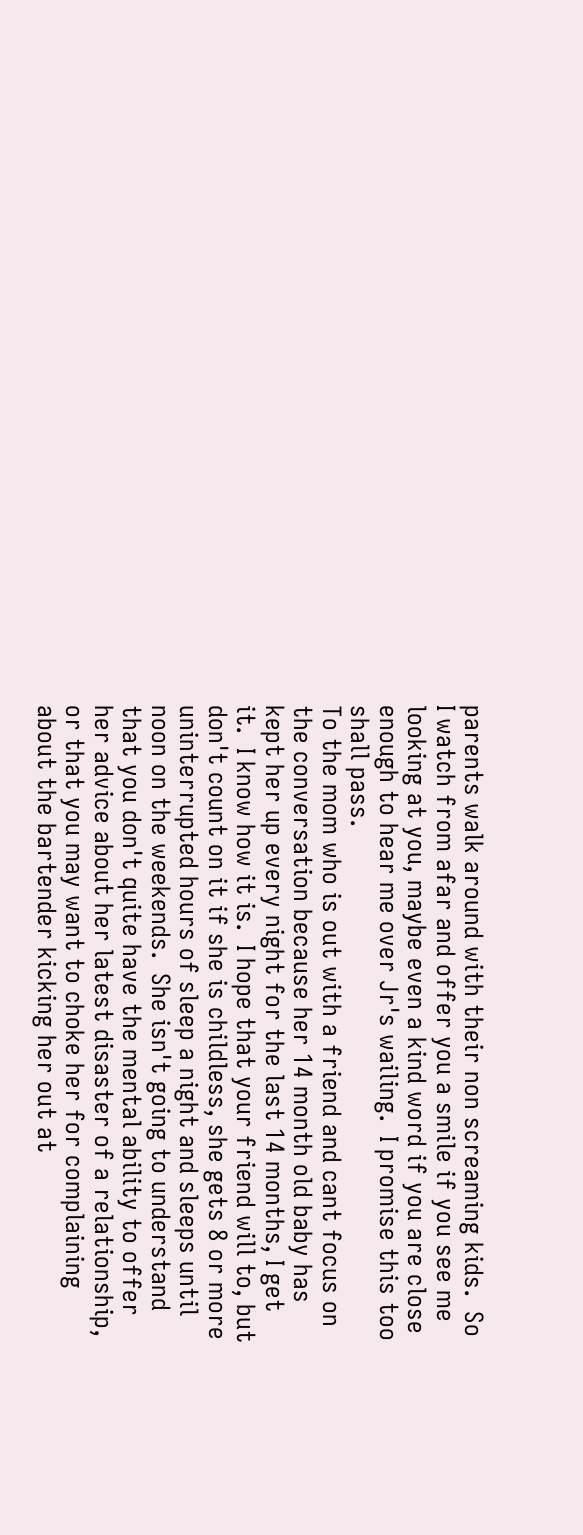parents walk around with their non screaming kids.  So I watch from afar and offer you a smile if you see me looking at you, maybe even a kind word if you are close enough to hear me over Jr's wailing.  I promise this too shall pass.
To the mom who is out with a friend and cant focus on the conversation because her 14 month old baby has kept her up every night for the last 14 months, I get it.  I know how it is.  I hope that your friend will to, but don't count on it if she is childless, she gets 8 or more uninterrupted hours of sleep a night and sleeps until noon on the weekends.  She isn't going to understand that you don't quite have the mental ability to offer her advice about her latest disaster of a relationship, or that you may want to choke her for complaining about the bartender kicking her out at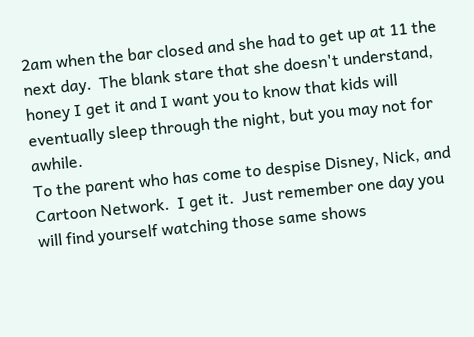2am when the bar closed and she had to get up at 11 the next day.  The blank stare that she doesn't understand, honey I get it and I want you to know that kids will eventually sleep through the night, but you may not for awhile.
To the parent who has come to despise Disney, Nick, and Cartoon Network.  I get it.  Just remember one day you will find yourself watching those same shows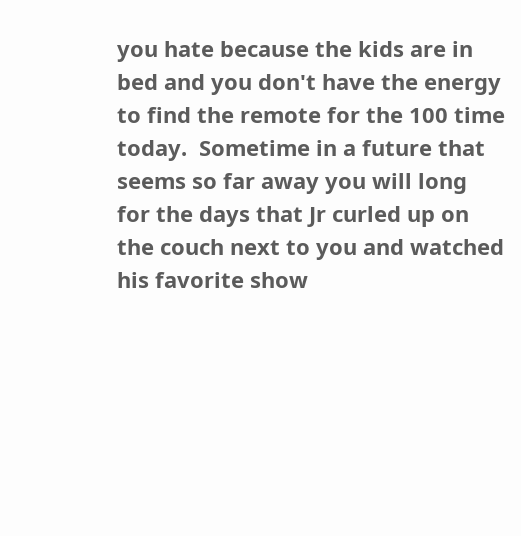you hate because the kids are in bed and you don't have the energy to find the remote for the 100 time today.  Sometime in a future that seems so far away you will long for the days that Jr curled up on the couch next to you and watched his favorite show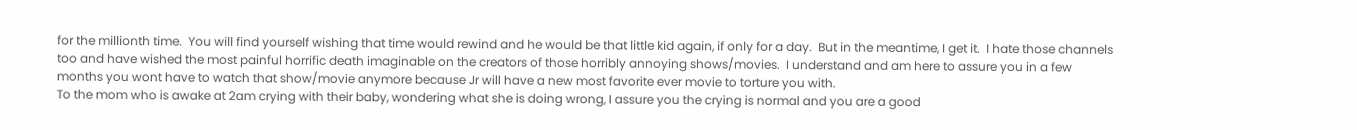for the millionth time.  You will find yourself wishing that time would rewind and he would be that little kid again, if only for a day.  But in the meantime, I get it.  I hate those channels too and have wished the most painful horrific death imaginable on the creators of those horribly annoying shows/movies.  I understand and am here to assure you in a few months you wont have to watch that show/movie anymore because Jr will have a new most favorite ever movie to torture you with.
To the mom who is awake at 2am crying with their baby, wondering what she is doing wrong, I assure you the crying is normal and you are a good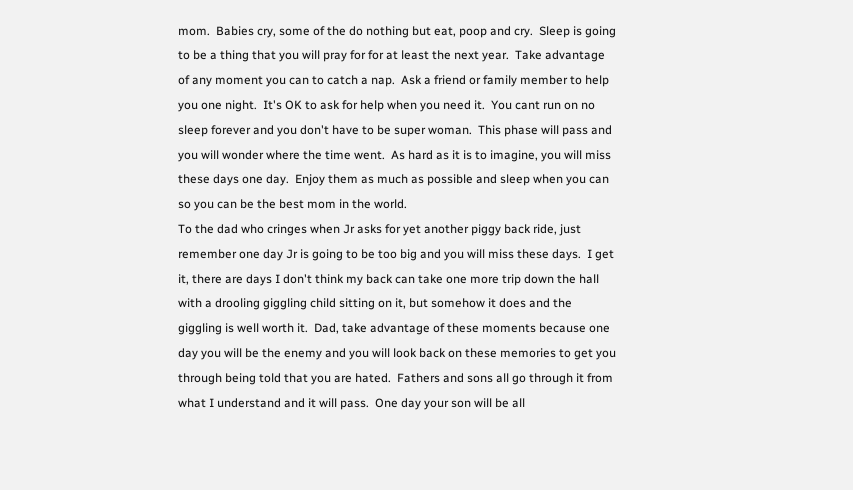mom.  Babies cry, some of the do nothing but eat, poop and cry.  Sleep is going to be a thing that you will pray for for at least the next year.  Take advantage of any moment you can to catch a nap.  Ask a friend or family member to help you one night.  It's OK to ask for help when you need it.  You cant run on no sleep forever and you don't have to be super woman.  This phase will pass and you will wonder where the time went.  As hard as it is to imagine, you will miss these days one day.  Enjoy them as much as possible and sleep when you can so you can be the best mom in the world.
To the dad who cringes when Jr asks for yet another piggy back ride, just remember one day Jr is going to be too big and you will miss these days.  I get it, there are days I don't think my back can take one more trip down the hall with a drooling giggling child sitting on it, but somehow it does and the giggling is well worth it.  Dad, take advantage of these moments because one day you will be the enemy and you will look back on these memories to get you through being told that you are hated.  Fathers and sons all go through it from what I understand and it will pass.  One day your son will be all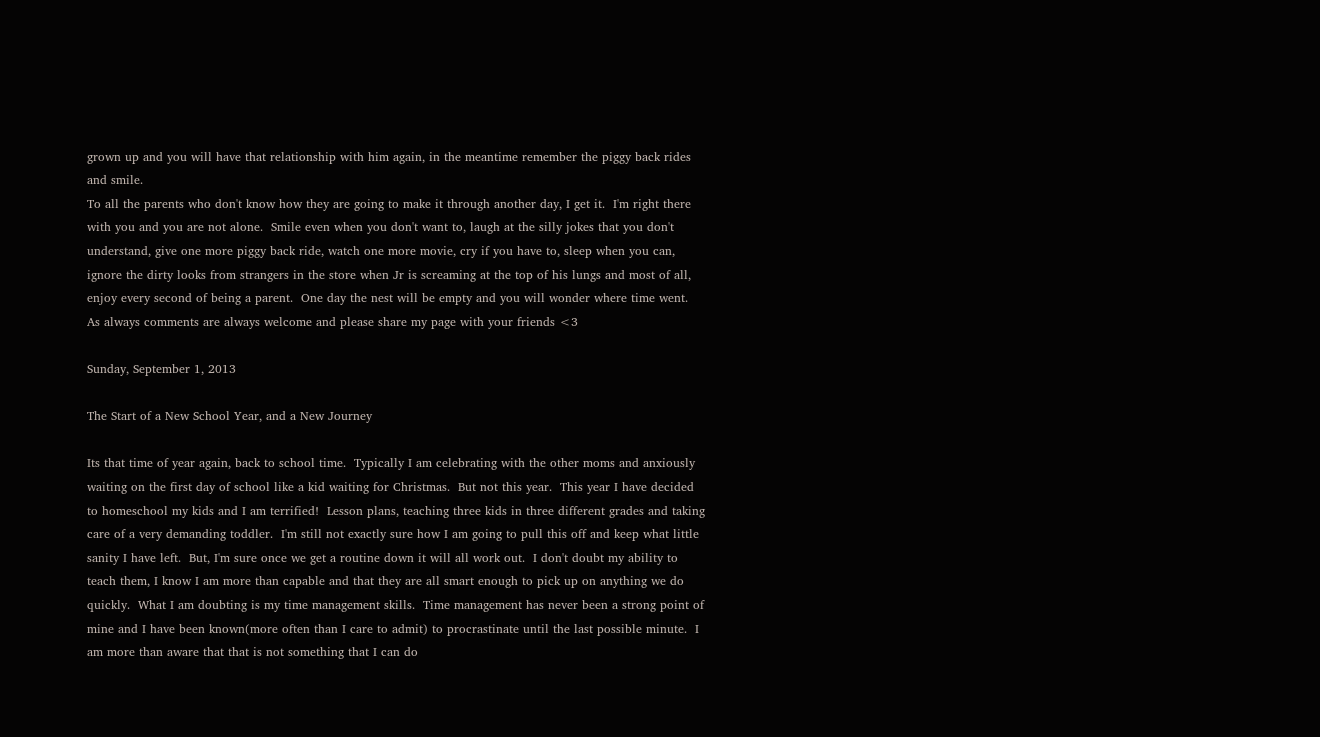grown up and you will have that relationship with him again, in the meantime remember the piggy back rides and smile.
To all the parents who don't know how they are going to make it through another day, I get it.  I'm right there with you and you are not alone.  Smile even when you don't want to, laugh at the silly jokes that you don't understand, give one more piggy back ride, watch one more movie, cry if you have to, sleep when you can, ignore the dirty looks from strangers in the store when Jr is screaming at the top of his lungs and most of all, enjoy every second of being a parent.  One day the nest will be empty and you will wonder where time went.
As always comments are always welcome and please share my page with your friends <3

Sunday, September 1, 2013

The Start of a New School Year, and a New Journey

Its that time of year again, back to school time.  Typically I am celebrating with the other moms and anxiously waiting on the first day of school like a kid waiting for Christmas.  But not this year.  This year I have decided to homeschool my kids and I am terrified!  Lesson plans, teaching three kids in three different grades and taking care of a very demanding toddler.  I'm still not exactly sure how I am going to pull this off and keep what little sanity I have left.  But, I'm sure once we get a routine down it will all work out.  I don't doubt my ability to teach them, I know I am more than capable and that they are all smart enough to pick up on anything we do quickly.  What I am doubting is my time management skills.  Time management has never been a strong point of mine and I have been known(more often than I care to admit) to procrastinate until the last possible minute.  I am more than aware that that is not something that I can do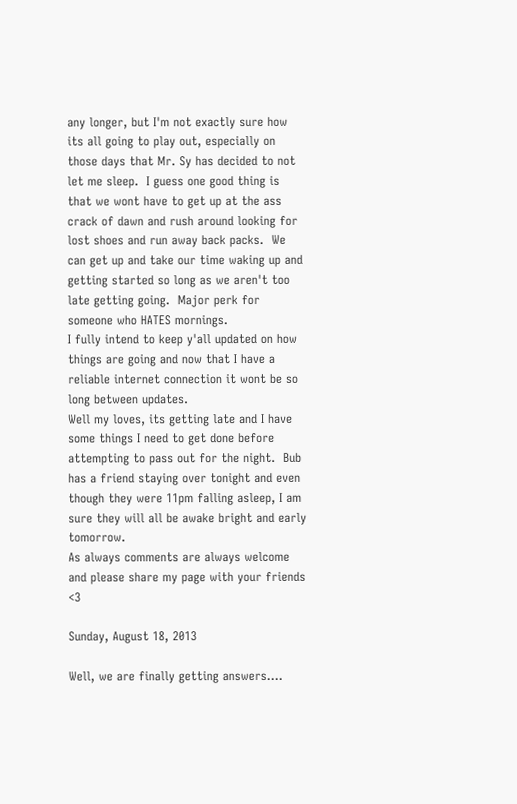any longer, but I'm not exactly sure how its all going to play out, especially on those days that Mr. Sy has decided to not let me sleep.  I guess one good thing is that we wont have to get up at the ass crack of dawn and rush around looking for lost shoes and run away back packs.  We can get up and take our time waking up and getting started so long as we aren't too late getting going.  Major perk for someone who HATES mornings.
I fully intend to keep y'all updated on how things are going and now that I have a reliable internet connection it wont be so long between updates.
Well my loves, its getting late and I have some things I need to get done before attempting to pass out for the night.  Bub has a friend staying over tonight and even though they were 11pm falling asleep, I am sure they will all be awake bright and early tomorrow.
As always comments are always welcome and please share my page with your friends <3

Sunday, August 18, 2013

Well, we are finally getting answers....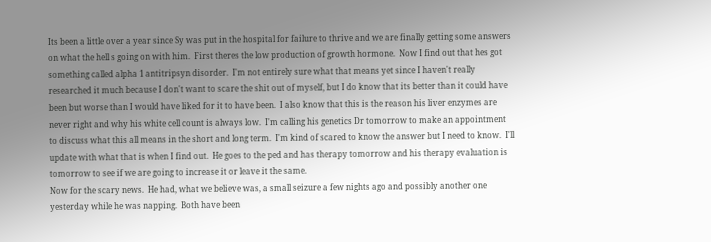Its been a little over a year since Sy was put in the hospital for failure to thrive and we are finally getting some answers on what the hell s going on with him.  First theres the low production of growth hormone.  Now I find out that hes got something called alpha 1 antitripsyn disorder.  I'm not entirely sure what that means yet since I haven't really researched it much because I don't want to scare the shit out of myself, but I do know that its better than it could have been but worse than I would have liked for it to have been.  I also know that this is the reason his liver enzymes are never right and why his white cell count is always low.  I'm calling his genetics Dr tomorrow to make an appointment to discuss what this all means in the short and long term.  I'm kind of scared to know the answer but I need to know.  I'll update with what that is when I find out.  He goes to the ped and has therapy tomorrow and his therapy evaluation is tomorrow to see if we are going to increase it or leave it the same.
Now for the scary news.  He had, what we believe was, a small seizure a few nights ago and possibly another one yesterday while he was napping.  Both have been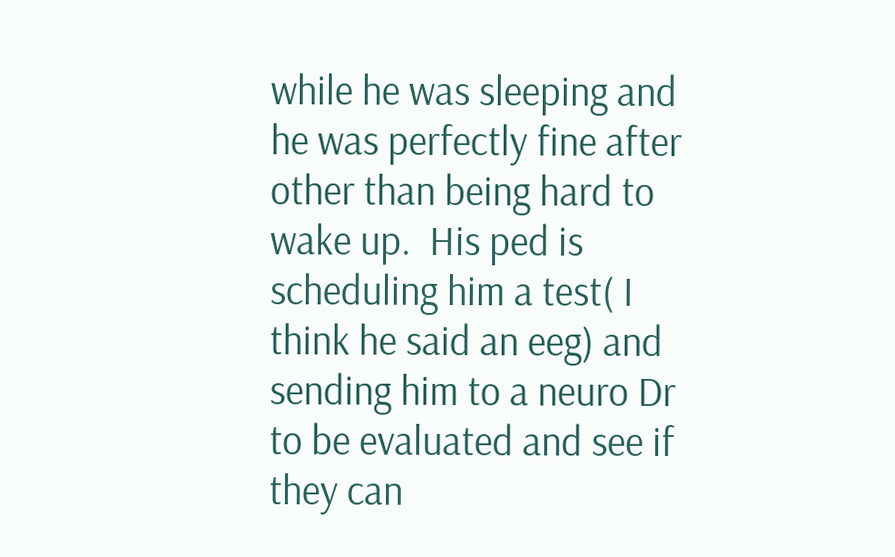while he was sleeping and he was perfectly fine after other than being hard to wake up.  His ped is scheduling him a test( I think he said an eeg) and sending him to a neuro Dr to be evaluated and see if they can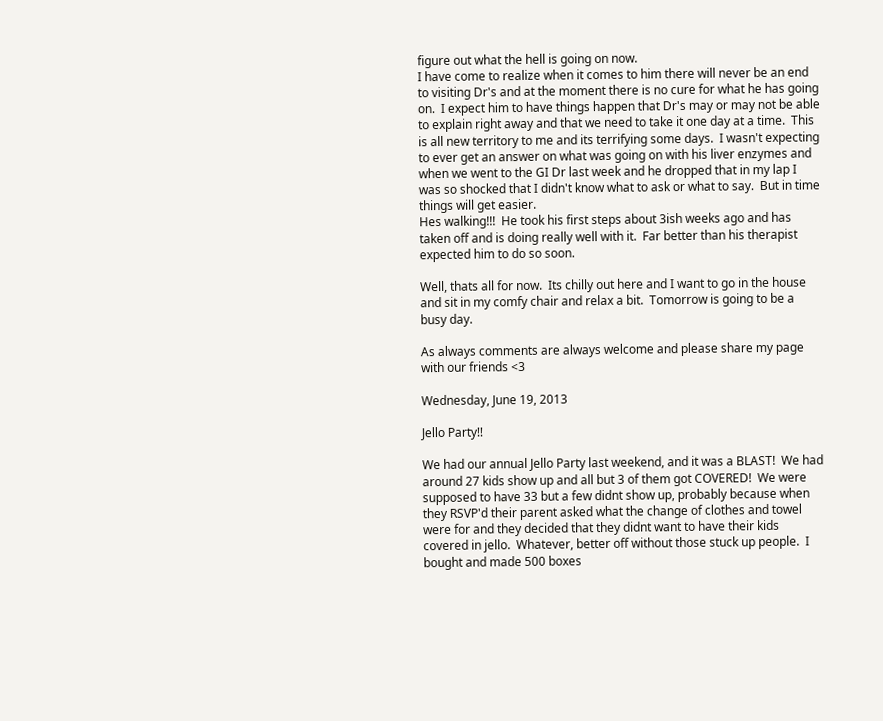figure out what the hell is going on now.
I have come to realize when it comes to him there will never be an end to visiting Dr's and at the moment there is no cure for what he has going on.  I expect him to have things happen that Dr's may or may not be able to explain right away and that we need to take it one day at a time.  This is all new territory to me and its terrifying some days.  I wasn't expecting to ever get an answer on what was going on with his liver enzymes and when we went to the GI Dr last week and he dropped that in my lap I was so shocked that I didn't know what to ask or what to say.  But in time things will get easier.
Hes walking!!!  He took his first steps about 3ish weeks ago and has taken off and is doing really well with it.  Far better than his therapist expected him to do so soon.

Well, thats all for now.  Its chilly out here and I want to go in the house and sit in my comfy chair and relax a bit.  Tomorrow is going to be a busy day.

As always comments are always welcome and please share my page with our friends <3

Wednesday, June 19, 2013

Jello Party!!

We had our annual Jello Party last weekend, and it was a BLAST!  We had around 27 kids show up and all but 3 of them got COVERED!  We were supposed to have 33 but a few didnt show up, probably because when they RSVP'd their parent asked what the change of clothes and towel were for and they decided that they didnt want to have their kids covered in jello.  Whatever, better off without those stuck up people.  I bought and made 500 boxes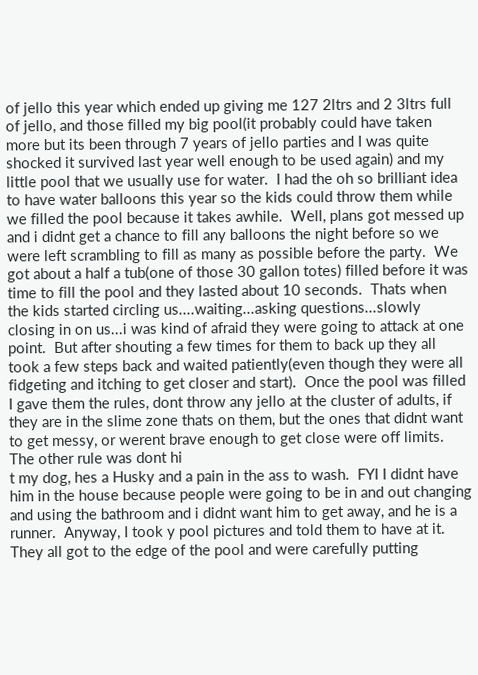of jello this year which ended up giving me 127 2ltrs and 2 3ltrs full of jello, and those filled my big pool(it probably could have taken more but its been through 7 years of jello parties and I was quite shocked it survived last year well enough to be used again) and my little pool that we usually use for water.  I had the oh so brilliant idea to have water balloons this year so the kids could throw them while we filled the pool because it takes awhile.  Well, plans got messed up and i didnt get a chance to fill any balloons the night before so we were left scrambling to fill as many as possible before the party.  We got about a half a tub(one of those 30 gallon totes) filled before it was time to fill the pool and they lasted about 10 seconds.  Thats when the kids started circling us....waiting...asking questions...slowly closing in on us...i was kind of afraid they were going to attack at one point.  But after shouting a few times for them to back up they all took a few steps back and waited patiently(even though they were all fidgeting and itching to get closer and start).  Once the pool was filled I gave them the rules, dont throw any jello at the cluster of adults, if they are in the slime zone thats on them, but the ones that didnt want to get messy, or werent brave enough to get close were off limits.  The other rule was dont hi
t my dog, hes a Husky and a pain in the ass to wash.  FYI I didnt have him in the house because people were going to be in and out changing and using the bathroom and i didnt want him to get away, and he is a runner.  Anyway, I took y pool pictures and told them to have at it.  They all got to the edge of the pool and were carefully putting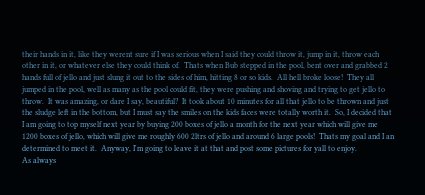their hands in it, like they werent sure if I was serious when I said they could throw it, jump in it, throw each other in it, or whatever else they could think of.  Thats when Bub stepped in the pool, bent over and grabbed 2 hands full of jello and just slung it out to the sides of him, hitting 8 or so kids.  All hell broke loose!  They all jumped in the pool, well as many as the pool could fit, they were pushing and shoving and trying to get jello to throw.  It was amazing, or dare I say, beautiful?  It took about 10 minutes for all that jello to be thrown and just the sludge left in the bottom, but I must say the smiles on the kids faces were totally worth it.  So, I decided that I am going to top myself next year by buying 200 boxes of jello a month for the next year which will give me 1200 boxes of jello, which will give me roughly 600 2ltrs of jello and around 6 large pools!  Thats my goal and I an determined to meet it.  Anyway, I'm going to leave it at that and post some pictures for yall to enjoy.
As always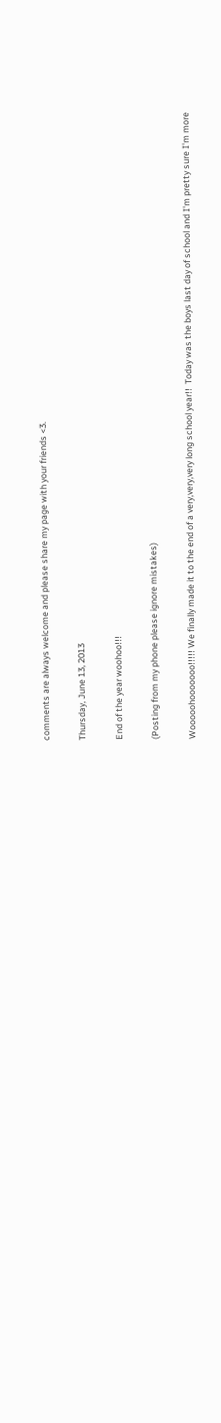comments are always welcome and please share my page with your friends <3.

Thursday, June 13, 2013

End of the year woohoo!!!

(Posting from my phone please ignore mistakes)

Wooooohooooooo!!!!! We finally made it to the end of a very,very,very long school year!!  Today was the boys last day of school and I'm pretty sure I'm more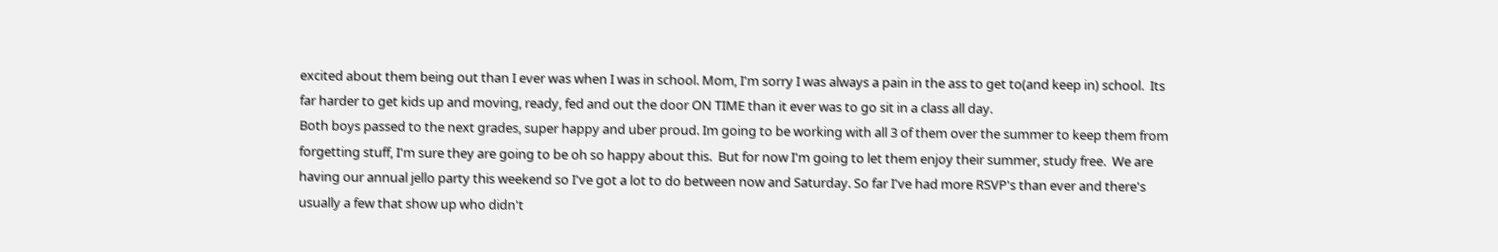excited about them being out than I ever was when I was in school. Mom, I'm sorry I was always a pain in the ass to get to(and keep in) school.  Its far harder to get kids up and moving, ready, fed and out the door ON TIME than it ever was to go sit in a class all day.
Both boys passed to the next grades, super happy and uber proud. Im going to be working with all 3 of them over the summer to keep them from forgetting stuff, I'm sure they are going to be oh so happy about this.  But for now I'm going to let them enjoy their summer, study free.  We are having our annual jello party this weekend so I've got a lot to do between now and Saturday. So far I've had more RSVP's than ever and there's usually a few that show up who didn't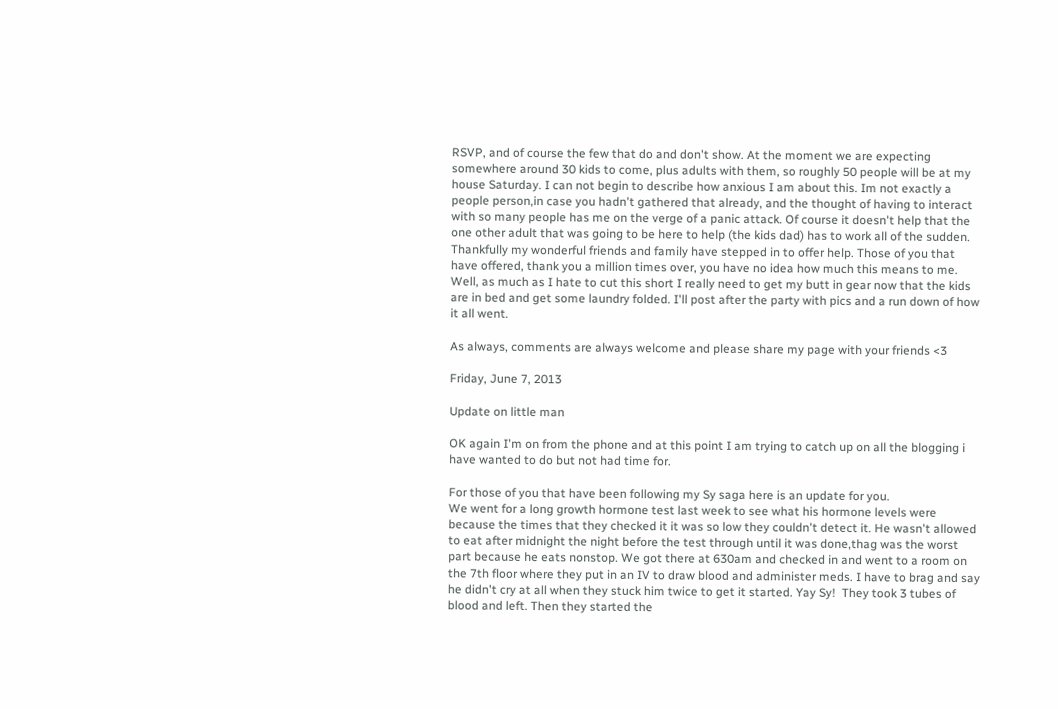RSVP, and of course the few that do and don't show. At the moment we are expecting somewhere around 30 kids to come, plus adults with them, so roughly 50 people will be at my house Saturday. I can not begin to describe how anxious I am about this. Im not exactly a people person,in case you hadn't gathered that already, and the thought of having to interact with so many people has me on the verge of a panic attack. Of course it doesn't help that the one other adult that was going to be here to help (the kids dad) has to work all of the sudden. Thankfully my wonderful friends and family have stepped in to offer help. Those of you that have offered, thank you a million times over, you have no idea how much this means to me. Well, as much as I hate to cut this short I really need to get my butt in gear now that the kids are in bed and get some laundry folded. I'll post after the party with pics and a run down of how it all went.

As always, comments are always welcome and please share my page with your friends <3

Friday, June 7, 2013

Update on little man

OK again I'm on from the phone and at this point I am trying to catch up on all the blogging i have wanted to do but not had time for.

For those of you that have been following my Sy saga here is an update for you.
We went for a long growth hormone test last week to see what his hormone levels were because the times that they checked it it was so low they couldn't detect it. He wasn't allowed to eat after midnight the night before the test through until it was done,thag was the worst part because he eats nonstop. We got there at 630am and checked in and went to a room on the 7th floor where they put in an IV to draw blood and administer meds. I have to brag and say he didn't cry at all when they stuck him twice to get it started. Yay Sy!  They took 3 tubes of blood and left. Then they started the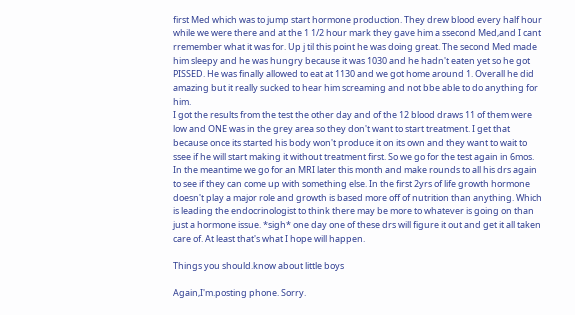first Med which was to jump start hormone production. They drew blood every half hour while we were there and at the 1 1/2 hour mark they gave him a ssecond Med,and I cant rremember what it was for. Up j til this point he was doing great. The second Med made him sleepy and he was hungry because it was 1030 and he hadn't eaten yet so he got PISSED. He was finally allowed to eat at 1130 and we got home around 1. Overall he did amazing but it really sucked to hear him screaming and not bbe able to do anything for him.
I got the results from the test the other day and of the 12 blood draws 11 of them were low and ONE was in the grey area so they don't want to start treatment. I get that because once its started his body won't produce it on its own and they want to wait to ssee if he will start making it without treatment first. So we go for the test again in 6mos. In the meantime we go for an MRI later this month and make rounds to all his drs again to see if they can come up with something else. In the first 2yrs of life growth hormone doesn't play a major role and growth is based more off of nutrition than anything. Which is leading the endocrinologist to think there may be more to whatever is going on than just a hormone issue. *sigh* one day one of these drs will figure it out and get it all taken care of. At least that's what I hope will happen.

Things you should.know about little boys

Again,I'm.posting phone. Sorry.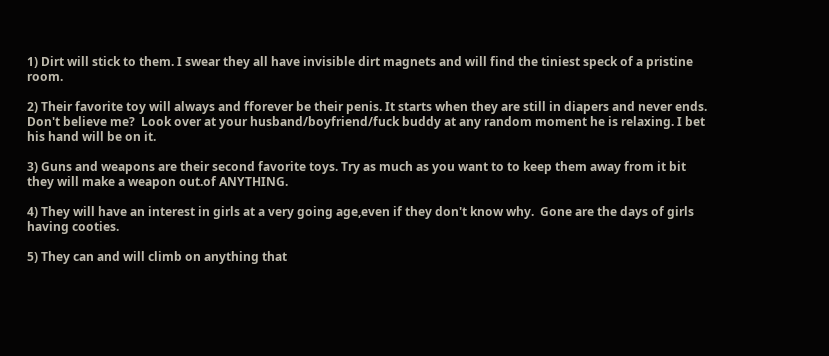1) Dirt will stick to them. I swear they all have invisible dirt magnets and will find the tiniest speck of a pristine room.

2) Their favorite toy will always and fforever be their penis. It starts when they are still in diapers and never ends. Don't believe me?  Look over at your husband/boyfriend/fuck buddy at any random moment he is relaxing. I bet his hand will be on it.

3) Guns and weapons are their second favorite toys. Try as much as you want to to keep them away from it bit they will make a weapon out.of ANYTHING.

4) They will have an interest in girls at a very going age,even if they don't know why.  Gone are the days of girls having cooties.

5) They can and will climb on anything that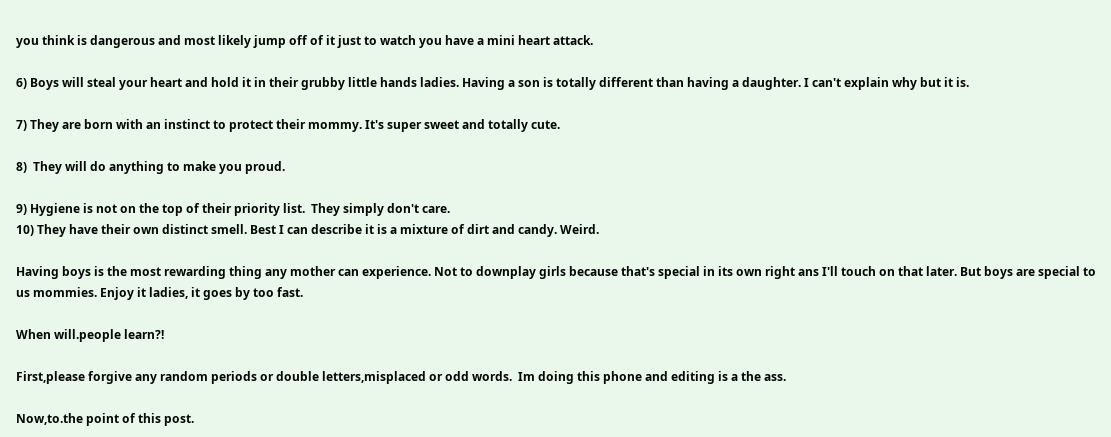you think is dangerous and most likely jump off of it just to watch you have a mini heart attack.

6) Boys will steal your heart and hold it in their grubby little hands ladies. Having a son is totally different than having a daughter. I can't explain why but it is.

7) They are born with an instinct to protect their mommy. It's super sweet and totally cute.

8)  They will do anything to make you proud.

9) Hygiene is not on the top of their priority list.  They simply don't care.
10) They have their own distinct smell. Best I can describe it is a mixture of dirt and candy. Weird.

Having boys is the most rewarding thing any mother can experience. Not to downplay girls because that's special in its own right ans I'll touch on that later. But boys are special to us mommies. Enjoy it ladies, it goes by too fast.

When will.people learn?!

First,please forgive any random periods or double letters,misplaced or odd words.  Im doing this phone and editing is a the ass.

Now,to.the point of this post.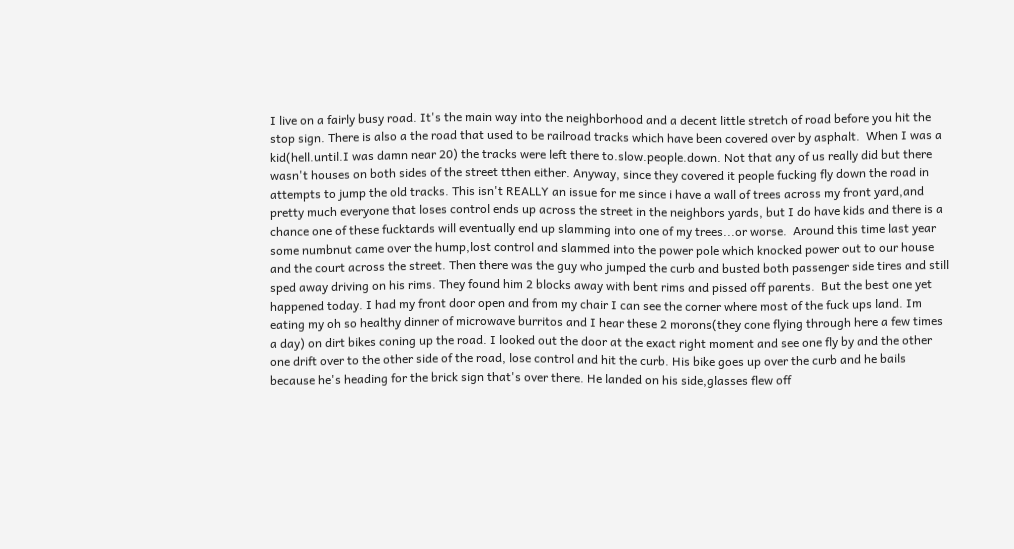I live on a fairly busy road. It's the main way into the neighborhood and a decent little stretch of road before you hit the stop sign. There is also a the road that used to be railroad tracks which have been covered over by asphalt.  When I was a kid(hell.until.I was damn near 20) the tracks were left there to.slow.people.down. Not that any of us really did but there wasn't houses on both sides of the street tthen either. Anyway, since they covered it people fucking fly down the road in attempts to jump the old tracks. This isn't REALLY an issue for me since i have a wall of trees across my front yard,and pretty much everyone that loses control ends up across the street in the neighbors yards, but I do have kids and there is a chance one of these fucktards will eventually end up slamming into one of my trees...or worse.  Around this time last year some numbnut came over the hump,lost control and slammed into the power pole which knocked power out to our house and the court across the street. Then there was the guy who jumped the curb and busted both passenger side tires and still sped away driving on his rims. They found him 2 blocks away with bent rims and pissed off parents.  But the best one yet happened today. I had my front door open and from my chair I can see the corner where most of the fuck ups land. Im eating my oh so healthy dinner of microwave burritos and I hear these 2 morons(they cone flying through here a few times a day) on dirt bikes coning up the road. I looked out the door at the exact right moment and see one fly by and the other one drift over to the other side of the road, lose control and hit the curb. His bike goes up over the curb and he bails because he's heading for the brick sign that's over there. He landed on his side,glasses flew off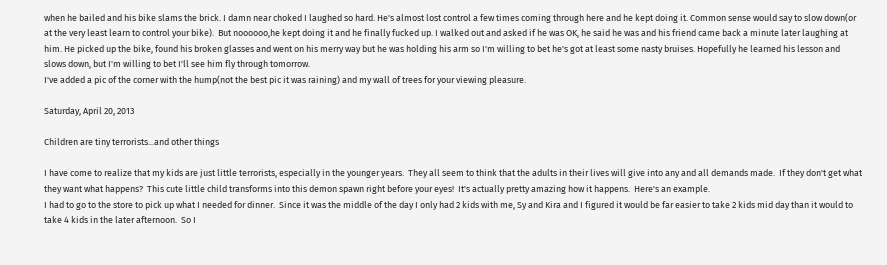when he bailed and his bike slams the brick. I damn near choked I laughed so hard. He's almost lost control a few times coming through here and he kept doing it. Common sense would say to slow down(or at the very least learn to control your bike).  But noooooo,he kept doing it and he finally fucked up. I walked out and asked if he was OK, he said he was and his friend came back a minute later laughing at him. He picked up the bike, found his broken glasses and went on his merry way but he was holding his arm so I'm willing to bet he's got at least some nasty bruises. Hopefully he learned his lesson and slows down, but I'm willing to bet I'll see him fly through tomorrow.
I've added a pic of the corner with the hump(not the best pic it was raining) and my wall of trees for your viewing pleasure.

Saturday, April 20, 2013

Children are tiny terrorists...and other things

I have come to realize that my kids are just little terrorists, especially in the younger years.  They all seem to think that the adults in their lives will give into any and all demands made.  If they don't get what they want what happens?  This cute little child transforms into this demon spawn right before your eyes!  It's actually pretty amazing how it happens.  Here's an example.
I had to go to the store to pick up what I needed for dinner.  Since it was the middle of the day I only had 2 kids with me, Sy and Kira and I figured it would be far easier to take 2 kids mid day than it would to take 4 kids in the later afternoon.  So I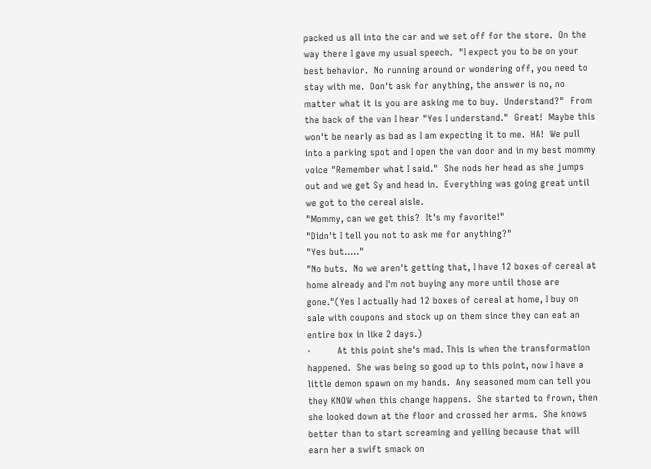packed us all into the car and we set off for the store.  On the way there I gave my usual speech.  "I expect you to be on your best behavior.  No running around or wondering off, you need to stay with me.  Don't ask for anything, the answer is no, no matter what it is you are asking me to buy.  Understand?"  From the back of the van I hear "Yes I understand."  Great!  Maybe this won't be nearly as bad as I am expecting it to me.  HA!  We pull into a parking spot and I open the van door and in my best mommy voice "Remember what I said."  She nods her head as she jumps out and we get Sy and head in.  Everything was going great until we got to the cereal aisle.
"Mommy, can we get this?  It's my favorite!"
"Didn't I tell you not to ask me for anything?"
"Yes but....."
"No buts.  No we aren't getting that, I have 12 boxes of cereal at home already and I'm not buying any more until those are gone."(Yes I actually had 12 boxes of cereal at home, I buy on sale with coupons and stock up on them since they can eat an entire box in like 2 days.)
·         At this point she's mad. This is when the transformation happened.  She was being so good up to this point, now I have a little demon spawn on my hands.  Any seasoned mom can tell you they KNOW when this change happens.  She started to frown, then she looked down at the floor and crossed her arms.  She knows better than to start screaming and yelling because that will earn her a swift smack on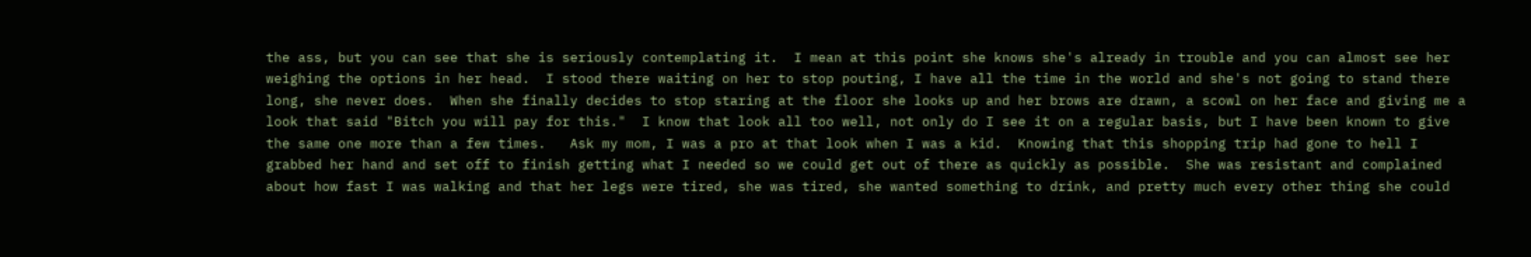the ass, but you can see that she is seriously contemplating it.  I mean at this point she knows she's already in trouble and you can almost see her weighing the options in her head.  I stood there waiting on her to stop pouting, I have all the time in the world and she's not going to stand there long, she never does.  When she finally decides to stop staring at the floor she looks up and her brows are drawn, a scowl on her face and giving me a look that said "Bitch you will pay for this."  I know that look all too well, not only do I see it on a regular basis, but I have been known to give the same one more than a few times.   Ask my mom, I was a pro at that look when I was a kid.  Knowing that this shopping trip had gone to hell I grabbed her hand and set off to finish getting what I needed so we could get out of there as quickly as possible.  She was resistant and complained about how fast I was walking and that her legs were tired, she was tired, she wanted something to drink, and pretty much every other thing she could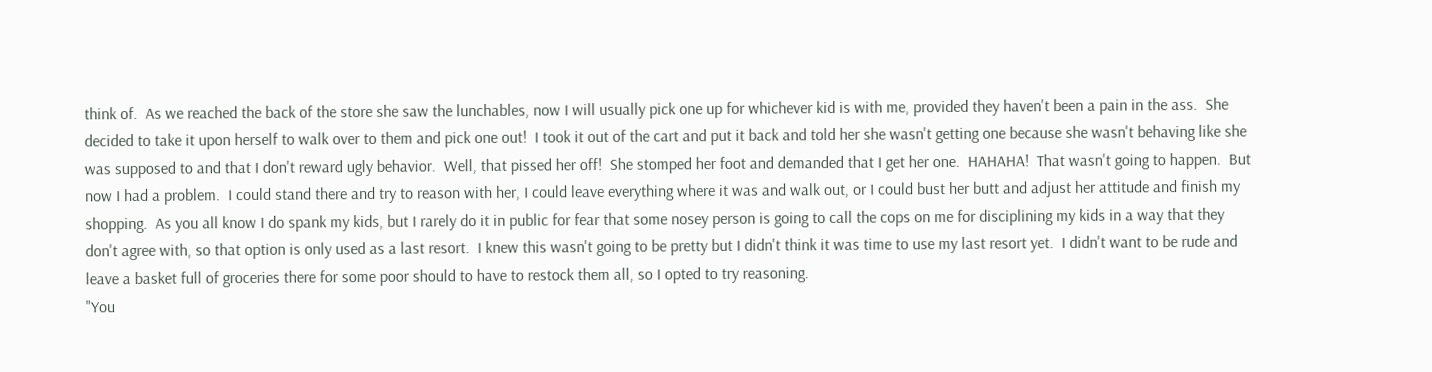think of.  As we reached the back of the store she saw the lunchables, now I will usually pick one up for whichever kid is with me, provided they haven't been a pain in the ass.  She decided to take it upon herself to walk over to them and pick one out!  I took it out of the cart and put it back and told her she wasn't getting one because she wasn't behaving like she was supposed to and that I don't reward ugly behavior.  Well, that pissed her off!  She stomped her foot and demanded that I get her one.  HAHAHA!  That wasn't going to happen.  But now I had a problem.  I could stand there and try to reason with her, I could leave everything where it was and walk out, or I could bust her butt and adjust her attitude and finish my shopping.  As you all know I do spank my kids, but I rarely do it in public for fear that some nosey person is going to call the cops on me for disciplining my kids in a way that they don't agree with, so that option is only used as a last resort.  I knew this wasn't going to be pretty but I didn't think it was time to use my last resort yet.  I didn't want to be rude and leave a basket full of groceries there for some poor should to have to restock them all, so I opted to try reasoning.
"You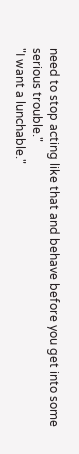need to stop acting like that and behave before you get into some serious trouble."
"I want a lunchable."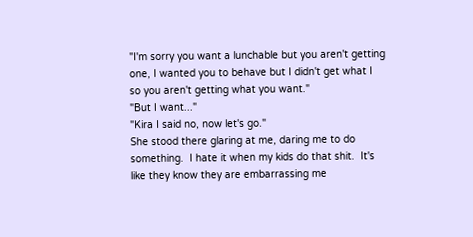"I'm sorry you want a lunchable but you aren't getting one, I wanted you to behave but I didn't get what I so you aren't getting what you want."
"But I want..."
"Kira I said no, now let's go."
She stood there glaring at me, daring me to do something.  I hate it when my kids do that shit.  It's like they know they are embarrassing me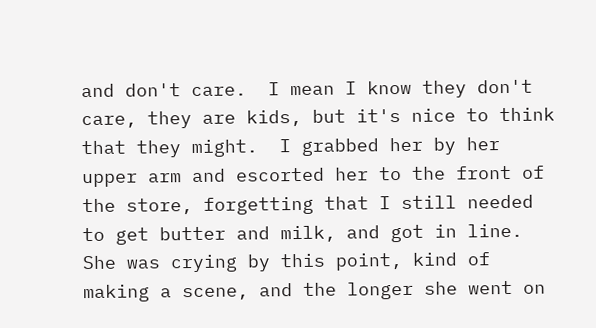and don't care.  I mean I know they don't care, they are kids, but it's nice to think that they might.  I grabbed her by her upper arm and escorted her to the front of the store, forgetting that I still needed to get butter and milk, and got in line.  She was crying by this point, kind of making a scene, and the longer she went on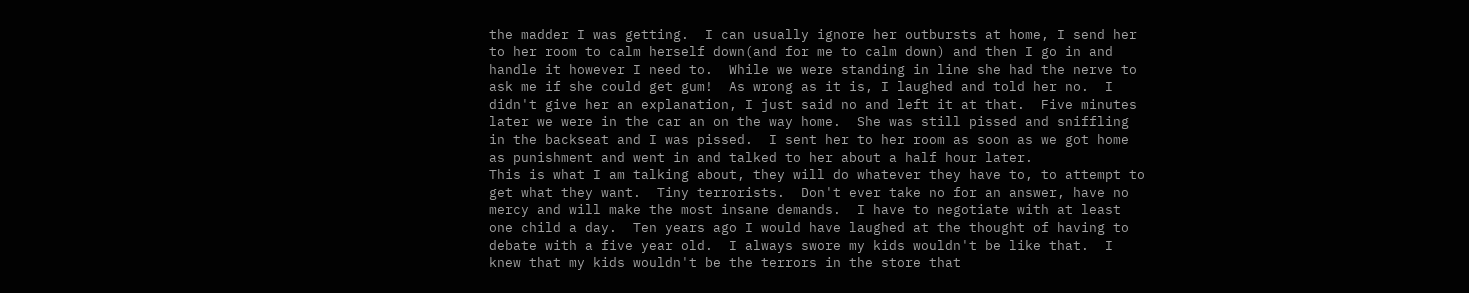the madder I was getting.  I can usually ignore her outbursts at home, I send her to her room to calm herself down(and for me to calm down) and then I go in and handle it however I need to.  While we were standing in line she had the nerve to ask me if she could get gum!  As wrong as it is, I laughed and told her no.  I didn't give her an explanation, I just said no and left it at that.  Five minutes later we were in the car an on the way home.  She was still pissed and sniffling in the backseat and I was pissed.  I sent her to her room as soon as we got home as punishment and went in and talked to her about a half hour later.
This is what I am talking about, they will do whatever they have to, to attempt to get what they want.  Tiny terrorists.  Don't ever take no for an answer, have no mercy and will make the most insane demands.  I have to negotiate with at least one child a day.  Ten years ago I would have laughed at the thought of having to debate with a five year old.  I always swore my kids wouldn't be like that.  I knew that my kids wouldn't be the terrors in the store that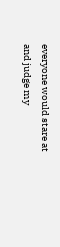everyone would stare at and judge my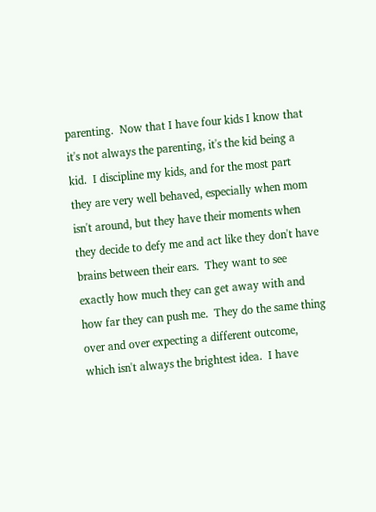parenting.  Now that I have four kids I know that it's not always the parenting, it's the kid being a kid.  I discipline my kids, and for the most part they are very well behaved, especially when mom isn't around, but they have their moments when they decide to defy me and act like they don't have brains between their ears.  They want to see exactly how much they can get away with and how far they can push me.  They do the same thing over and over expecting a different outcome, which isn't always the brightest idea.  I have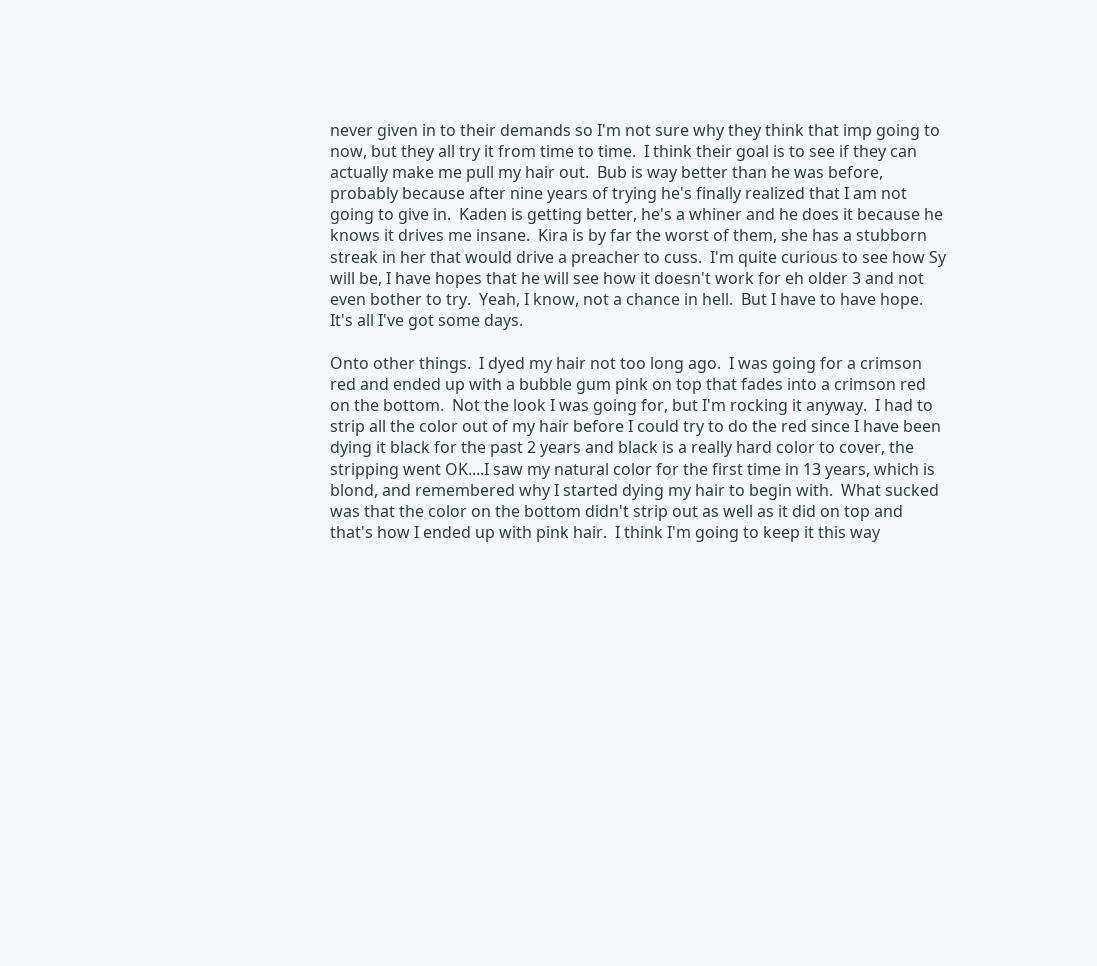never given in to their demands so I'm not sure why they think that imp going to now, but they all try it from time to time.  I think their goal is to see if they can actually make me pull my hair out.  Bub is way better than he was before, probably because after nine years of trying he's finally realized that I am not going to give in.  Kaden is getting better, he's a whiner and he does it because he knows it drives me insane.  Kira is by far the worst of them, she has a stubborn streak in her that would drive a preacher to cuss.  I'm quite curious to see how Sy will be, I have hopes that he will see how it doesn't work for eh older 3 and not even bother to try.  Yeah, I know, not a chance in hell.  But I have to have hope.  It's all I've got some days.

Onto other things.  I dyed my hair not too long ago.  I was going for a crimson red and ended up with a bubble gum pink on top that fades into a crimson red on the bottom.  Not the look I was going for, but I'm rocking it anyway.  I had to strip all the color out of my hair before I could try to do the red since I have been dying it black for the past 2 years and black is a really hard color to cover, the stripping went OK....I saw my natural color for the first time in 13 years, which is blond, and remembered why I started dying my hair to begin with.  What sucked was that the color on the bottom didn't strip out as well as it did on top and that's how I ended up with pink hair.  I think I'm going to keep it this way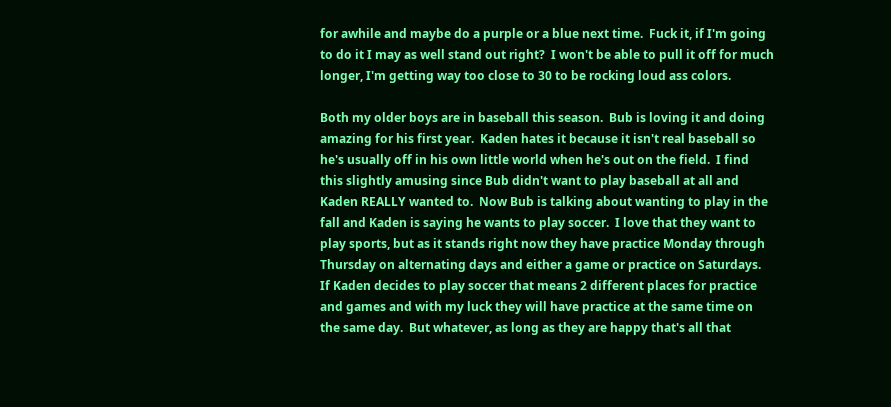for awhile and maybe do a purple or a blue next time.  Fuck it, if I'm going to do it I may as well stand out right?  I won't be able to pull it off for much longer, I'm getting way too close to 30 to be rocking loud ass colors.

Both my older boys are in baseball this season.  Bub is loving it and doing amazing for his first year.  Kaden hates it because it isn't real baseball so he's usually off in his own little world when he's out on the field.  I find this slightly amusing since Bub didn't want to play baseball at all and Kaden REALLY wanted to.  Now Bub is talking about wanting to play in the fall and Kaden is saying he wants to play soccer.  I love that they want to play sports, but as it stands right now they have practice Monday through Thursday on alternating days and either a game or practice on Saturdays.  If Kaden decides to play soccer that means 2 different places for practice and games and with my luck they will have practice at the same time on the same day.  But whatever, as long as they are happy that's all that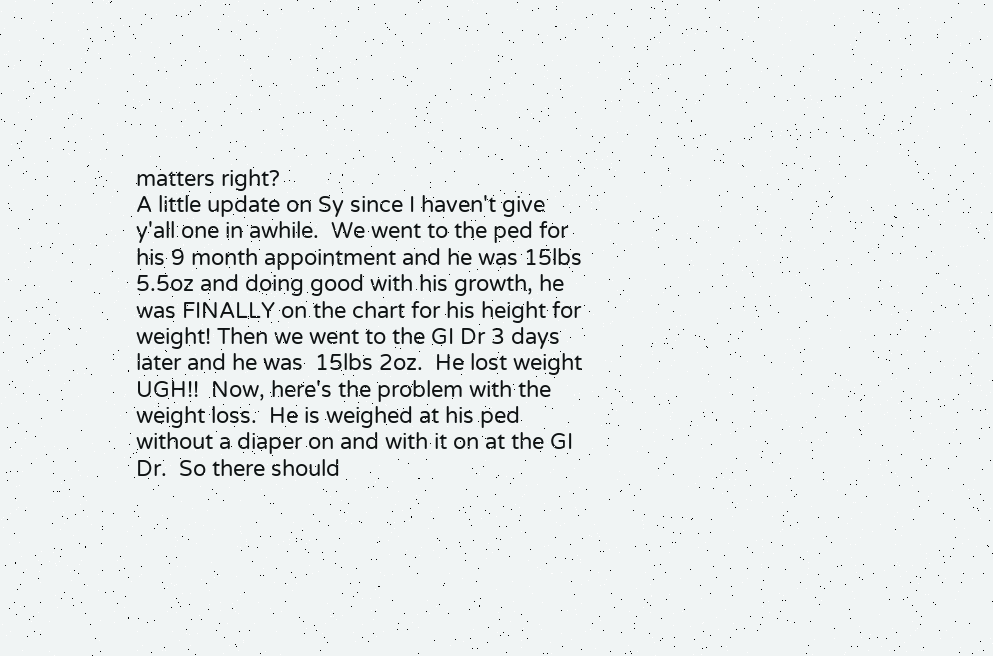matters right?
A little update on Sy since I haven't give y'all one in awhile.  We went to the ped for his 9 month appointment and he was 15lbs 5.5oz and doing good with his growth, he was FINALLY on the chart for his height for weight! Then we went to the GI Dr 3 days later and he was  15lbs 2oz.  He lost weight UGH!!  Now, here's the problem with the weight loss.  He is weighed at his ped without a diaper on and with it on at the GI Dr.  So there should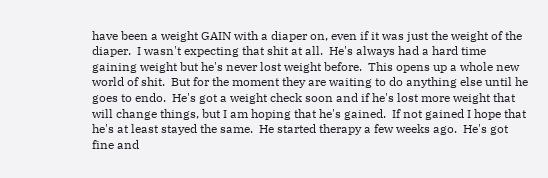have been a weight GAIN with a diaper on, even if it was just the weight of the diaper.  I wasn't expecting that shit at all.  He's always had a hard time gaining weight but he's never lost weight before.  This opens up a whole new world of shit.  But for the moment they are waiting to do anything else until he goes to endo.  He's got a weight check soon and if he's lost more weight that will change things, but I am hoping that he's gained.  If not gained I hope that he's at least stayed the same.  He started therapy a few weeks ago.  He's got fine and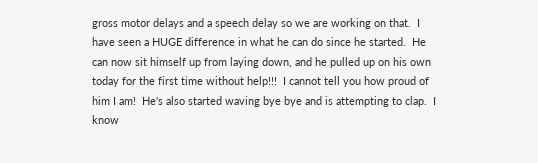gross motor delays and a speech delay so we are working on that.  I have seen a HUGE difference in what he can do since he started.  He can now sit himself up from laying down, and he pulled up on his own today for the first time without help!!!  I cannot tell you how proud of him I am!  He's also started waving bye bye and is attempting to clap.  I know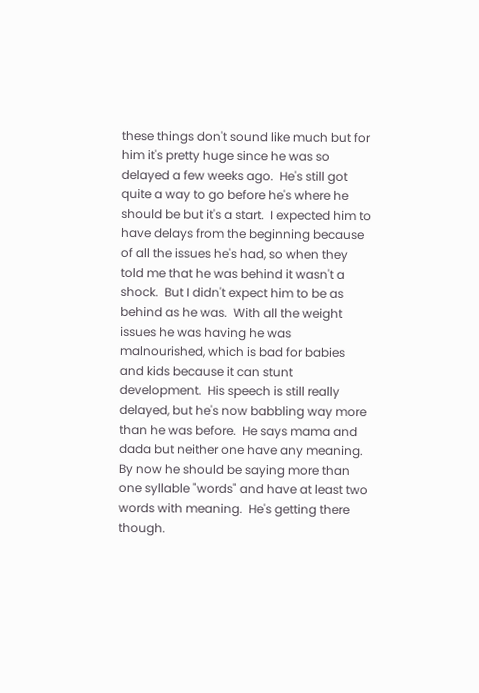these things don't sound like much but for him it's pretty huge since he was so delayed a few weeks ago.  He's still got quite a way to go before he's where he should be but it's a start.  I expected him to have delays from the beginning because of all the issues he's had, so when they told me that he was behind it wasn't a shock.  But I didn't expect him to be as behind as he was.  With all the weight issues he was having he was malnourished, which is bad for babies and kids because it can stunt development.  His speech is still really delayed, but he's now babbling way more than he was before.  He says mama and dada but neither one have any meaning.  By now he should be saying more than one syllable "words" and have at least two words with meaning.  He's getting there though.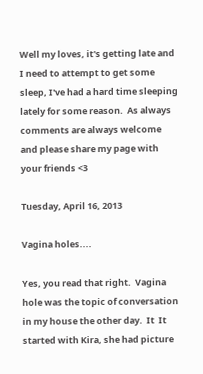Well my loves, it's getting late and I need to attempt to get some sleep, I've had a hard time sleeping lately for some reason.  As always comments are always welcome and please share my page with your friends <3

Tuesday, April 16, 2013

Vagina holes....

Yes, you read that right.  Vagina hole was the topic of conversation in my house the other day.  It  It started with Kira, she had picture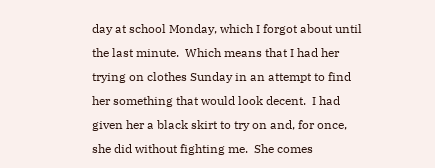day at school Monday, which I forgot about until the last minute.  Which means that I had her trying on clothes Sunday in an attempt to find her something that would look decent.  I had given her a black skirt to try on and, for once, she did without fighting me.  She comes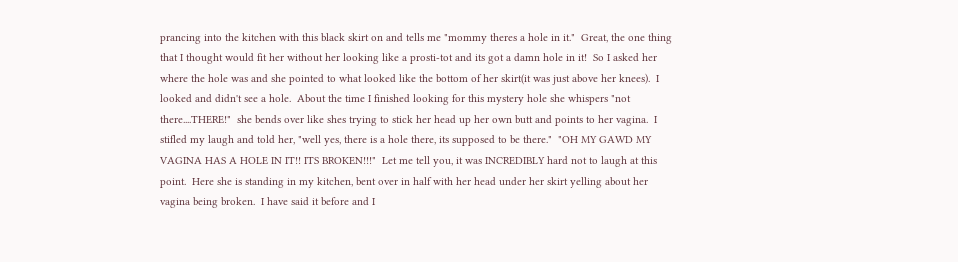prancing into the kitchen with this black skirt on and tells me "mommy theres a hole in it."  Great, the one thing that I thought would fit her without her looking like a prosti-tot and its got a damn hole in it!  So I asked her where the hole was and she pointed to what looked like the bottom of her skirt(it was just above her knees).  I looked and didn't see a hole.  About the time I finished looking for this mystery hole she whispers "not there....THERE!"  she bends over like shes trying to stick her head up her own butt and points to her vagina.  I stifled my laugh and told her, "well yes, there is a hole there, its supposed to be there."  "OH MY GAWD MY VAGINA HAS A HOLE IN IT!! ITS BROKEN!!!"  Let me tell you, it was INCREDIBLY hard not to laugh at this point.  Here she is standing in my kitchen, bent over in half with her head under her skirt yelling about her vagina being broken.  I have said it before and I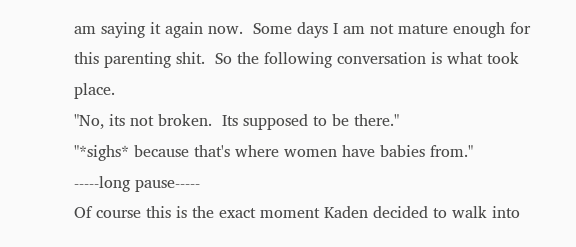am saying it again now.  Some days I am not mature enough for this parenting shit.  So the following conversation is what took place.
"No, its not broken.  Its supposed to be there."
"*sighs* because that's where women have babies from."
-----long pause-----
Of course this is the exact moment Kaden decided to walk into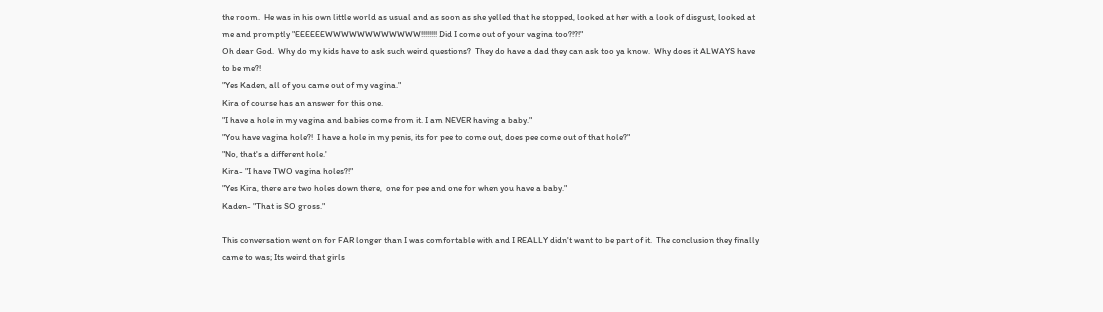the room.  He was in his own little world as usual and as soon as she yelled that he stopped, looked at her with a look of disgust, looked at me and promptly "EEEEEEWWWWWWWWWWWW!!!!!!!! Did I come out of your vagina too?!?!"
Oh dear God.  Why do my kids have to ask such weird questions?  They do have a dad they can ask too ya know.  Why does it ALWAYS have to be me?!
"Yes Kaden, all of you came out of my vagina."
Kira of course has an answer for this one.
"I have a hole in my vagina and babies come from it. I am NEVER having a baby."
"You have vagina hole?!  I have a hole in my penis, its for pee to come out, does pee come out of that hole?"
"No, that's a different hole.'
Kira- "I have TWO vagina holes?!"
"Yes Kira, there are two holes down there,  one for pee and one for when you have a baby."
Kaden- "That is SO gross."

This conversation went on for FAR longer than I was comfortable with and I REALLY didn't want to be part of it.  The conclusion they finally came to was; Its weird that girls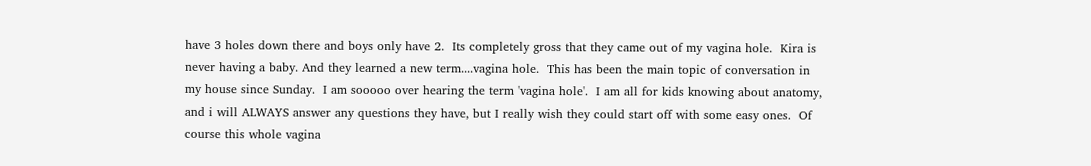have 3 holes down there and boys only have 2.  Its completely gross that they came out of my vagina hole.  Kira is never having a baby. And they learned a new term....vagina hole.  This has been the main topic of conversation in my house since Sunday.  I am sooooo over hearing the term 'vagina hole'.  I am all for kids knowing about anatomy, and i will ALWAYS answer any questions they have, but I really wish they could start off with some easy ones.  Of course this whole vagina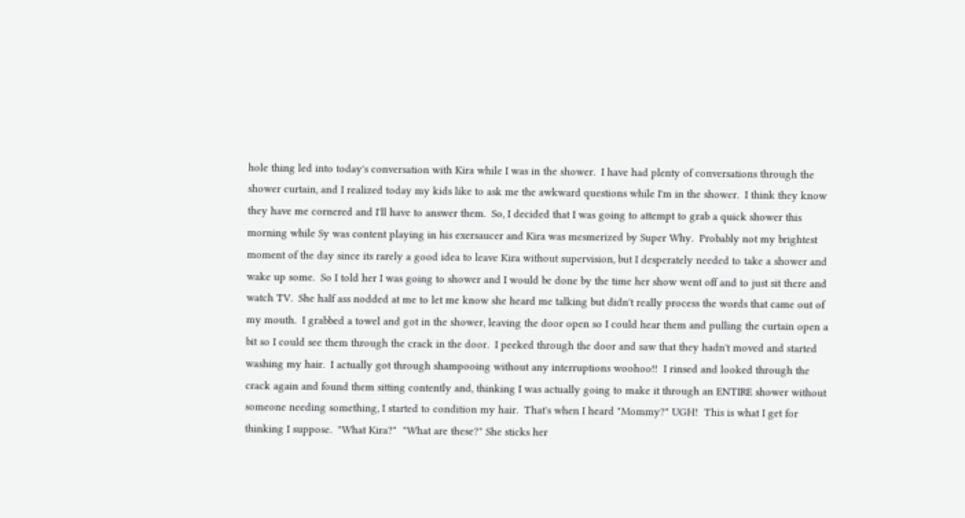hole thing led into today's conversation with Kira while I was in the shower.  I have had plenty of conversations through the shower curtain, and I realized today my kids like to ask me the awkward questions while I'm in the shower.  I think they know they have me cornered and I'll have to answer them.  So, I decided that I was going to attempt to grab a quick shower this morning while Sy was content playing in his exersaucer and Kira was mesmerized by Super Why.  Probably not my brightest moment of the day since its rarely a good idea to leave Kira without supervision, but I desperately needed to take a shower and wake up some.  So I told her I was going to shower and I would be done by the time her show went off and to just sit there and watch TV.  She half ass nodded at me to let me know she heard me talking but didn't really process the words that came out of my mouth.  I grabbed a towel and got in the shower, leaving the door open so I could hear them and pulling the curtain open a bit so I could see them through the crack in the door.  I peeked through the door and saw that they hadn't moved and started washing my hair.  I actually got through shampooing without any interruptions woohoo!!  I rinsed and looked through the crack again and found them sitting contently and, thinking I was actually going to make it through an ENTIRE shower without someone needing something, I started to condition my hair.  That's when I heard "Mommy?" UGH!  This is what I get for thinking I suppose.  "What Kira?"  "What are these?" She sticks her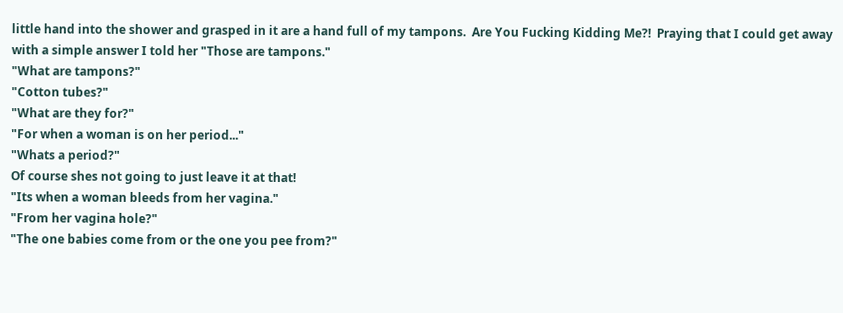little hand into the shower and grasped in it are a hand full of my tampons.  Are You Fucking Kidding Me?!  Praying that I could get away with a simple answer I told her "Those are tampons."
"What are tampons?"
"Cotton tubes?"
"What are they for?"
"For when a woman is on her period..."
"Whats a period?"
Of course shes not going to just leave it at that!
"Its when a woman bleeds from her vagina."
"From her vagina hole?"
"The one babies come from or the one you pee from?"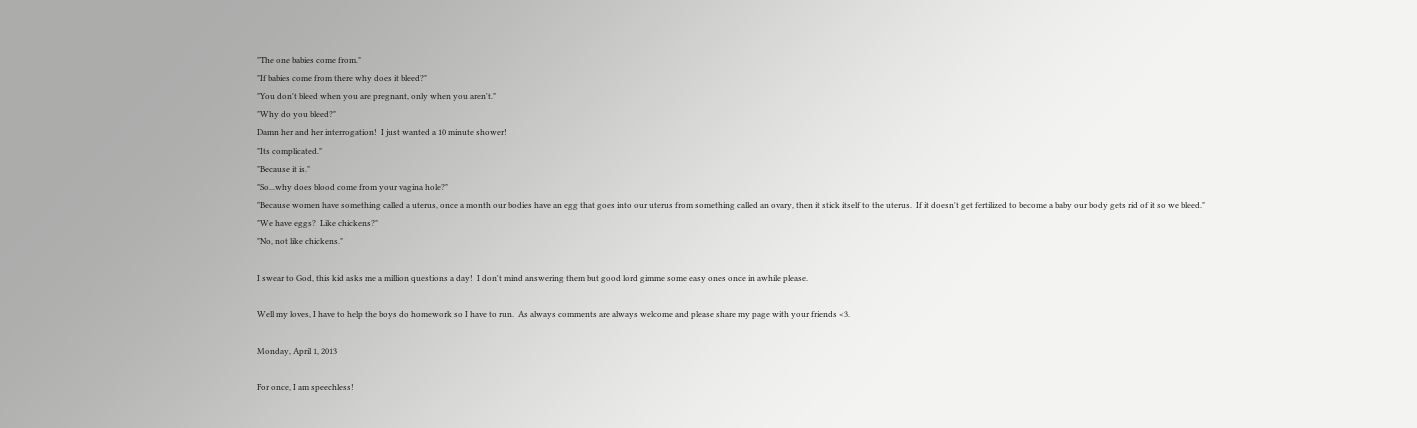"The one babies come from."
"If babies come from there why does it bleed?"
"You don't bleed when you are pregnant, only when you aren't."
"Why do you bleed?"
Damn her and her interrogation!  I just wanted a 10 minute shower!
"Its complicated."
"Because it is."
"So...why does blood come from your vagina hole?"
"Because women have something called a uterus, once a month our bodies have an egg that goes into our uterus from something called an ovary, then it stick itself to the uterus.  If it doesn't get fertilized to become a baby our body gets rid of it so we bleed."
"We have eggs?  Like chickens?"
"No, not like chickens."

I swear to God, this kid asks me a million questions a day!  I don't mind answering them but good lord gimme some easy ones once in awhile please.

Well my loves, I have to help the boys do homework so I have to run.  As always comments are always welcome and please share my page with your friends <3.

Monday, April 1, 2013

For once, I am speechless!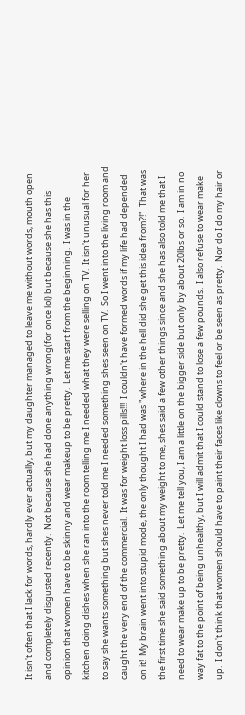It isn't often that I lack for words, hardly ever actually, but my daughter managed to leave me without words, mouth open and completely disgusted recently.  Not because she had done anything wrong(for once lol) but because she has this opinion that women have to be skinny and wear makeup to be pretty.  Let me start from the beginning.  I was in the kitchen doing dishes when she ran into the room telling me I needed what they were selling on TV.  It isn't unusual for her to say she wants something but shes never told me I needed something shes seen on TV.  So I went into the living room and caught the very end of the commercial.  It was for weight loss pills!!!  I couldn't have formed words if my life had depended on it!  My brain went into stupid mode, the only thought I had was "where in the hell did she get this idea from?!"  That was the first time she said something about my weight to me, shes said a few other things since and she has also told me that I need to wear make up to be pretty.  Let me tell you, I am a little on the bigger side but only by about 20lbs or so.  I am in no way fat to the point of being unhealthy, but I will admit that I could stand to lose a few pounds.  I also refuse to wear make up.  I don't think that women should have to paint their faces like clowns to feel or be seen as pretty.  Nor do I do my hair or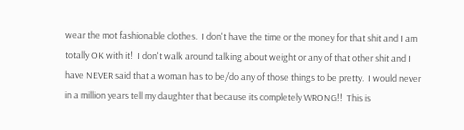wear the mot fashionable clothes.  I don't have the time or the money for that shit and I am totally OK with it!  I don't walk around talking about weight or any of that other shit and I have NEVER said that a woman has to be/do any of those things to be pretty.  I would never in a million years tell my daughter that because its completely WRONG!!  This is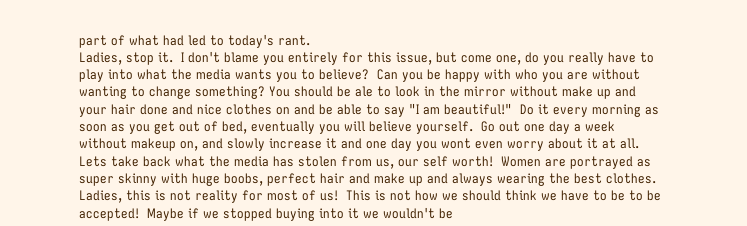part of what had led to today's rant.
Ladies, stop it.  I don't blame you entirely for this issue, but come one, do you really have to play into what the media wants you to believe?  Can you be happy with who you are without wanting to change something? You should be ale to look in the mirror without make up and your hair done and nice clothes on and be able to say "I am beautiful!"  Do it every morning as soon as you get out of bed, eventually you will believe yourself.  Go out one day a week without makeup on, and slowly increase it and one day you wont even worry about it at all.  Lets take back what the media has stolen from us, our self worth!  Women are portrayed as super skinny with huge boobs, perfect hair and make up and always wearing the best clothes.  Ladies, this is not reality for most of us!  This is not how we should think we have to be to be accepted!  Maybe if we stopped buying into it we wouldn't be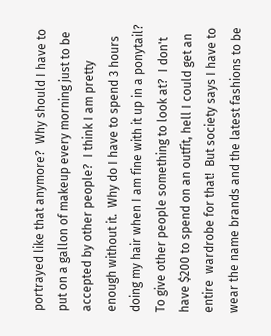portrayed like that anymore?  Why should I have to put on a gallon of makeup every morning just to be accepted by other people?  I think I am pretty enough without it.  Why do I have to spend 3 hours doing my hair when I am fine with it up in a ponytail?  To give other people something to look at?  I don't have $200 to spend on an outfit, hell I could get an entire  wardrobe for that!  But society says I have to wear the name brands and the latest fashions to be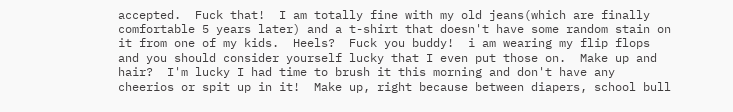accepted.  Fuck that!  I am totally fine with my old jeans(which are finally comfortable 5 years later) and a t-shirt that doesn't have some random stain on it from one of my kids.  Heels?  Fuck you buddy!  i am wearing my flip flops and you should consider yourself lucky that I even put those on.  Make up and hair?  I'm lucky I had time to brush it this morning and don't have any cheerios or spit up in it!  Make up, right because between diapers, school bull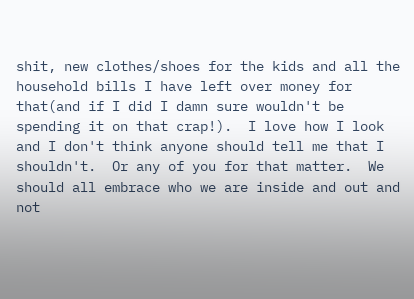shit, new clothes/shoes for the kids and all the household bills I have left over money for that(and if I did I damn sure wouldn't be spending it on that crap!).  I love how I look and I don't think anyone should tell me that I shouldn't.  Or any of you for that matter.  We should all embrace who we are inside and out and not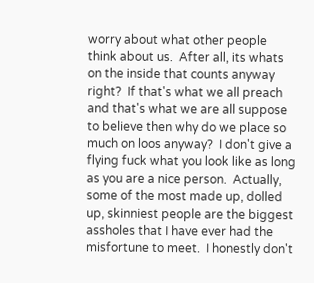worry about what other people think about us.  After all, its whats on the inside that counts anyway right?  If that's what we all preach and that's what we are all suppose to believe then why do we place so much on loos anyway?  I don't give a flying fuck what you look like as long as you are a nice person.  Actually, some of the most made up, dolled up, skinniest people are the biggest assholes that I have ever had the misfortune to meet.  I honestly don't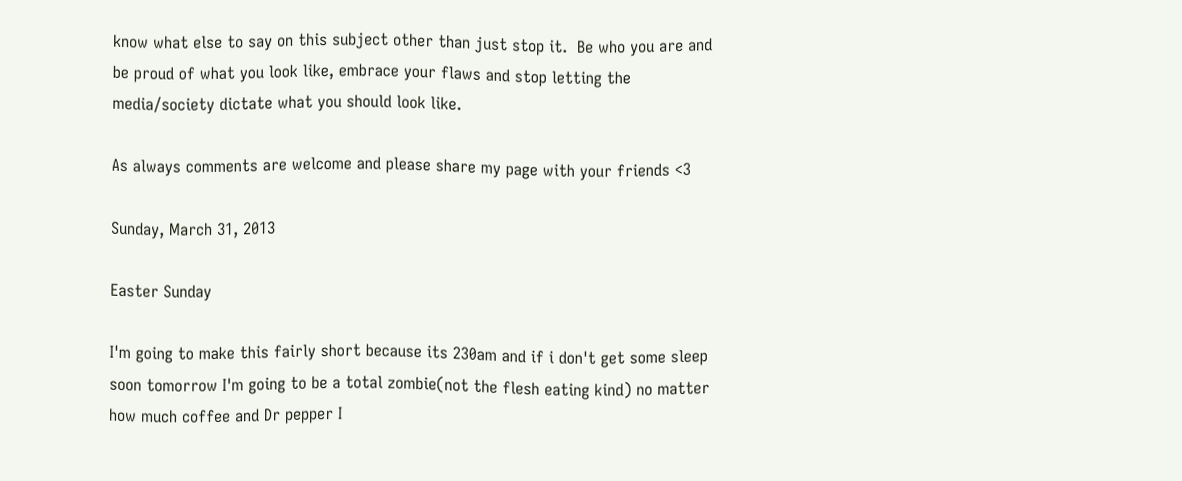know what else to say on this subject other than just stop it.  Be who you are and be proud of what you look like, embrace your flaws and stop letting the media/society dictate what you should look like.

As always comments are welcome and please share my page with your friends <3

Sunday, March 31, 2013

Easter Sunday

I'm going to make this fairly short because its 230am and if i don't get some sleep soon tomorrow I'm going to be a total zombie(not the flesh eating kind) no matter how much coffee and Dr pepper I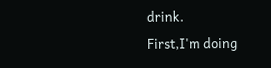drink.
First,I'm doing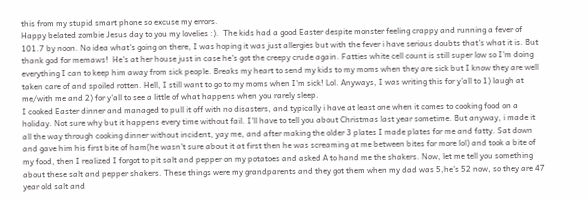this from my stupid smart phone so excuse my errors.
Happy belated zombie Jesus day to you my lovelies :).  The kids had a good Easter despite monster feeling crappy and running a fever of 101.7 by noon. No idea what's going on there, I was hoping it was just allergies but with the fever i have serious doubts that's what it is. But thank god for memaws!  He's at her house just in case he's got the creepy crude again. Fatties white cell count is still super low so I'm doing everything I can to keep him away from sick people. Breaks my heart to send my kids to my moms when they are sick but I know they are well taken care of and spoiled rotten. Hell, I still want to go to my moms when I'm sick! Lol. Anyways, I was writing this for y'all to 1) laugh at me/with me and 2) for y'all to see a little of what happens when you rarely sleep.
I cooked Easter dinner and managed to pull it off with no disasters, and typically i have at least one when it comes to cooking food on a holiday. Not sure why but it happens every time without fail. I'll have to tell you about Christmas last year sometime. But anyway, i made it all the way through cooking dinner without incident, yay me, and after making the older 3 plates I made plates for me and fatty. Sat down and gave him his first bite of ham(he wasn't sure about it at first then he was screaming at me between bites for more lol) and took a bite of my food, then I realized I forgot to pit salt and pepper on my potatoes and asked A to hand me the shakers. Now, let me tell you something about these salt and pepper shakers. These things were my grandparents and they got them when my dad was 5,he's 52 now, so they are 47 year old salt and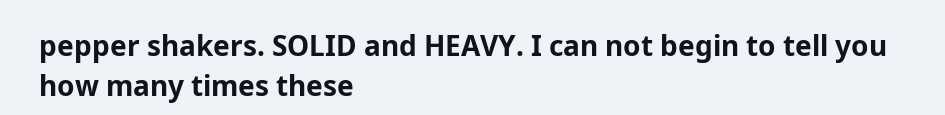pepper shakers. SOLID and HEAVY. I can not begin to tell you how many times these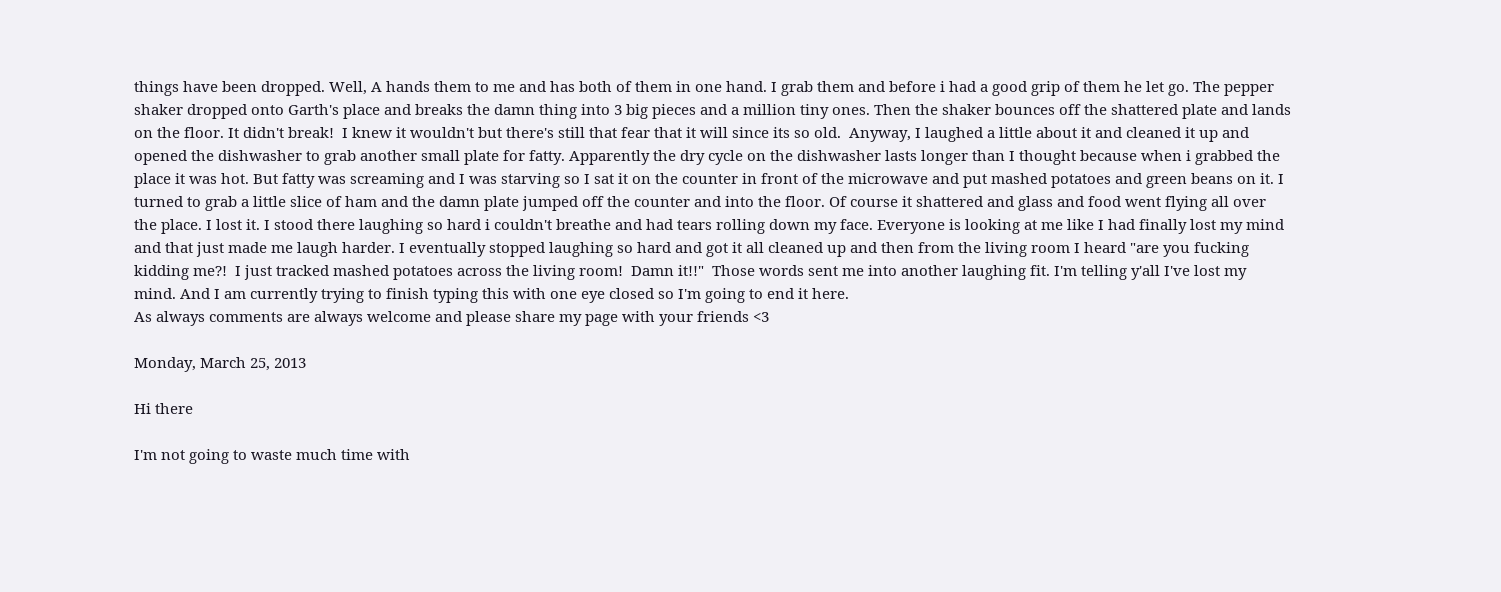things have been dropped. Well, A hands them to me and has both of them in one hand. I grab them and before i had a good grip of them he let go. The pepper shaker dropped onto Garth's place and breaks the damn thing into 3 big pieces and a million tiny ones. Then the shaker bounces off the shattered plate and lands on the floor. It didn't break!  I knew it wouldn't but there's still that fear that it will since its so old.  Anyway, I laughed a little about it and cleaned it up and opened the dishwasher to grab another small plate for fatty. Apparently the dry cycle on the dishwasher lasts longer than I thought because when i grabbed the place it was hot. But fatty was screaming and I was starving so I sat it on the counter in front of the microwave and put mashed potatoes and green beans on it. I turned to grab a little slice of ham and the damn plate jumped off the counter and into the floor. Of course it shattered and glass and food went flying all over the place. I lost it. I stood there laughing so hard i couldn't breathe and had tears rolling down my face. Everyone is looking at me like I had finally lost my mind and that just made me laugh harder. I eventually stopped laughing so hard and got it all cleaned up and then from the living room I heard "are you fucking kidding me?!  I just tracked mashed potatoes across the living room!  Damn it!!"  Those words sent me into another laughing fit. I'm telling y'all I've lost my mind. And I am currently trying to finish typing this with one eye closed so I'm going to end it here.
As always comments are always welcome and please share my page with your friends <3

Monday, March 25, 2013

Hi there

I'm not going to waste much time with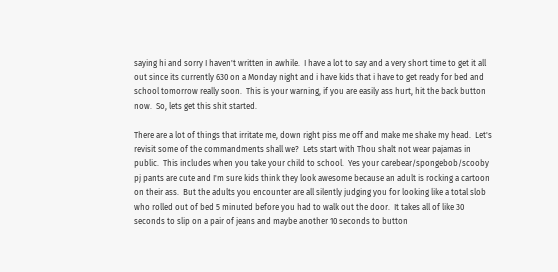saying hi and sorry I haven't written in awhile.  I have a lot to say and a very short time to get it all out since its currently 630 on a Monday night and i have kids that i have to get ready for bed and school tomorrow really soon.  This is your warning, if you are easily ass hurt, hit the back button now.  So, lets get this shit started.

There are a lot of things that irritate me, down right piss me off and make me shake my head.  Let's revisit some of the commandments shall we?  Lets start with Thou shalt not wear pajamas in public.  This includes when you take your child to school.  Yes your carebear/spongebob/scooby pj pants are cute and I'm sure kids think they look awesome because an adult is rocking a cartoon on their ass.  But the adults you encounter are all silently judging you for looking like a total slob who rolled out of bed 5 minuted before you had to walk out the door.  It takes all of like 30 seconds to slip on a pair of jeans and maybe another 10 seconds to button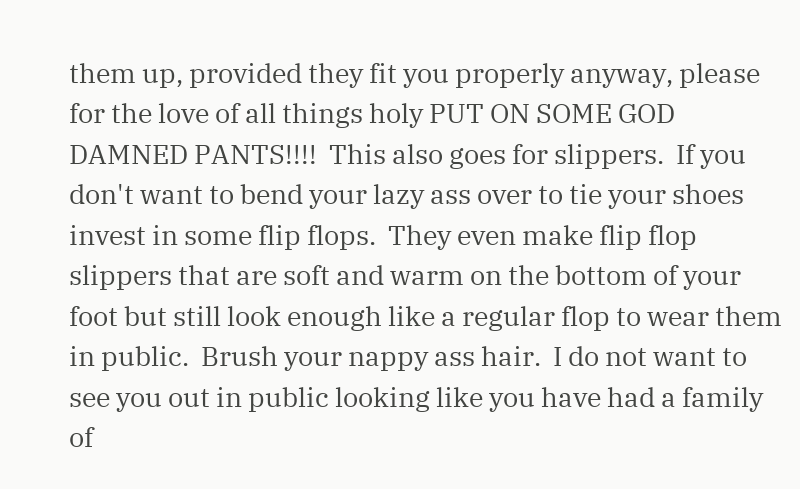them up, provided they fit you properly anyway, please for the love of all things holy PUT ON SOME GOD DAMNED PANTS!!!!  This also goes for slippers.  If you don't want to bend your lazy ass over to tie your shoes invest in some flip flops.  They even make flip flop slippers that are soft and warm on the bottom of your foot but still look enough like a regular flop to wear them in public.  Brush your nappy ass hair.  I do not want to see you out in public looking like you have had a family of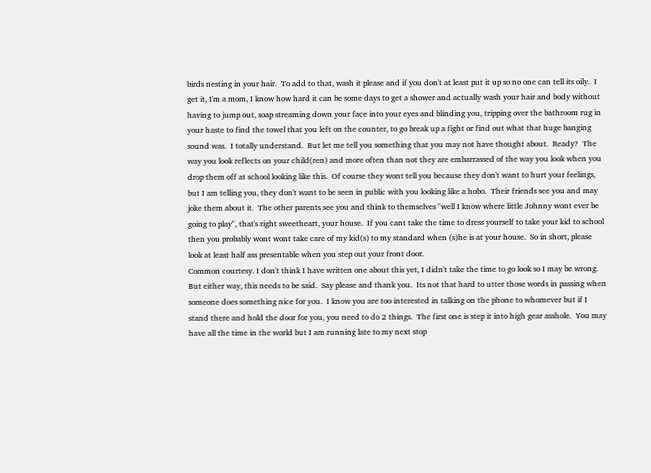birds nesting in your hair.  To add to that, wash it please and if you don't at least put it up so no one can tell its oily.  I get it, I'm a mom, I know how hard it can be some days to get a shower and actually wash your hair and body without having to jump out, soap streaming down your face into your eyes and blinding you, tripping over the bathroom rug in your haste to find the towel that you left on the counter, to go break up a fight or find out what that huge banging sound was.  I totally understand.  But let me tell you something that you may not have thought about.  Ready?  The way you look reflects on your child(ren) and more often than not they are embarrassed of the way you look when you drop them off at school looking like this.  Of course they wont tell you because they don't want to hurt your feelings, but I am telling you, they don't want to be seen in public with you looking like a hobo.  Their friends see you and may joke them about it.  The other parents see you and think to themselves "well I know where little Johnny wont ever be going to play", that's right sweetheart, your house.  If you cant take the time to dress yourself to take your kid to school then you probably wont wont take care of my kid(s) to my standard when (s)he is at your house.  So in short, please look at least half ass presentable when you step out your front door.
Common courtesy. I don't think I have written one about this yet, I didn't take the time to go look so I may be wrong.  But either way, this needs to be said.  Say please and thank you.  Its not that hard to utter those words in passing when someone does something nice for you.  I know you are too interested in talking on the phone to whomever but if I stand there and hold the door for you, you need to do 2 things.  The first one is step it into high gear asshole.  You may have all the time in the world but I am running late to my next stop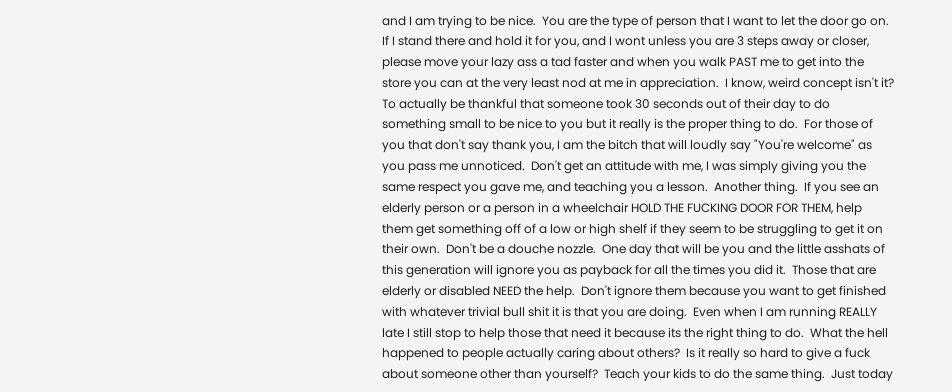and I am trying to be nice.  You are the type of person that I want to let the door go on.  If I stand there and hold it for you, and I wont unless you are 3 steps away or closer, please move your lazy ass a tad faster and when you walk PAST me to get into the store you can at the very least nod at me in appreciation.  I know, weird concept isn't it?  To actually be thankful that someone took 30 seconds out of their day to do something small to be nice to you but it really is the proper thing to do.  For those of you that don't say thank you, I am the bitch that will loudly say "You're welcome" as you pass me unnoticed.  Don't get an attitude with me, I was simply giving you the same respect you gave me, and teaching you a lesson.  Another thing.  If you see an elderly person or a person in a wheelchair HOLD THE FUCKING DOOR FOR THEM, help them get something off of a low or high shelf if they seem to be struggling to get it on their own.  Don't be a douche nozzle.  One day that will be you and the little asshats of this generation will ignore you as payback for all the times you did it.  Those that are elderly or disabled NEED the help.  Don't ignore them because you want to get finished with whatever trivial bull shit it is that you are doing.  Even when I am running REALLY late I still stop to help those that need it because its the right thing to do.  What the hell happened to people actually caring about others?  Is it really so hard to give a fuck about someone other than yourself?  Teach your kids to do the same thing.  Just today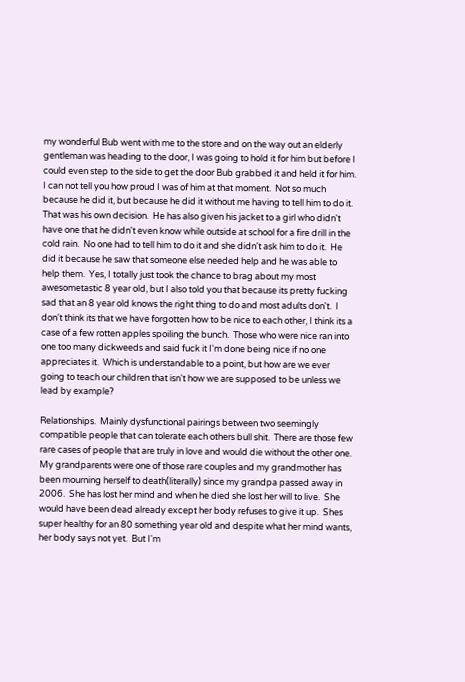my wonderful Bub went with me to the store and on the way out an elderly gentleman was heading to the door, I was going to hold it for him but before I could even step to the side to get the door Bub grabbed it and held it for him.  I can not tell you how proud I was of him at that moment.  Not so much because he did it, but because he did it without me having to tell him to do it.  That was his own decision.  He has also given his jacket to a girl who didn't have one that he didn't even know while outside at school for a fire drill in the cold rain.  No one had to tell him to do it and she didn't ask him to do it.  He did it because he saw that someone else needed help and he was able to help them.  Yes, I totally just took the chance to brag about my most awesometastic 8 year old, but I also told you that because its pretty fucking sad that an 8 year old knows the right thing to do and most adults don't.  I don't think its that we have forgotten how to be nice to each other, I think its a case of a few rotten apples spoiling the bunch.  Those who were nice ran into one too many dickweeds and said fuck it I'm done being nice if no one appreciates it.  Which is understandable to a point, but how are we ever going to teach our children that isn't how we are supposed to be unless we lead by example?

Relationships.  Mainly dysfunctional pairings between two seemingly compatible people that can tolerate each others bull shit.  There are those few rare cases of people that are truly in love and would die without the other one.  My grandparents were one of those rare couples and my grandmother has been mourning herself to death(literally) since my grandpa passed away in 2006.  She has lost her mind and when he died she lost her will to live.  She would have been dead already except her body refuses to give it up.  Shes super healthy for an 80 something year old and despite what her mind wants, her body says not yet.  But I'm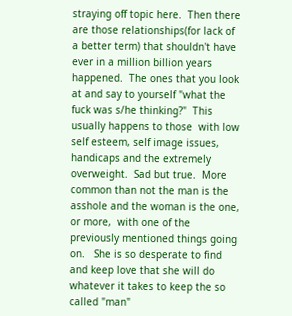straying off topic here.  Then there are those relationships(for lack of a better term) that shouldn't have ever in a million billion years happened.  The ones that you look at and say to yourself "what the fuck was s/he thinking?"  This usually happens to those  with low self esteem, self image issues, handicaps and the extremely overweight.  Sad but true.  More common than not the man is the asshole and the woman is the one, or more,  with one of the previously mentioned things going on.   She is so desperate to find and keep love that she will do whatever it takes to keep the so called "man"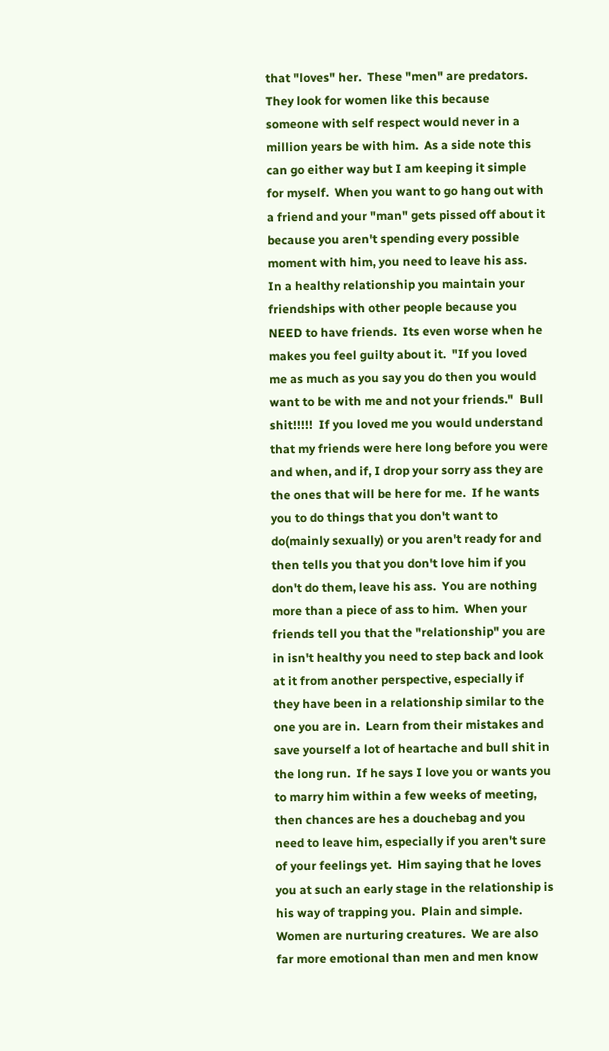that "loves" her.  These "men" are predators.  They look for women like this because someone with self respect would never in a million years be with him.  As a side note this can go either way but I am keeping it simple for myself.  When you want to go hang out with a friend and your "man" gets pissed off about it because you aren't spending every possible moment with him, you need to leave his ass.  In a healthy relationship you maintain your friendships with other people because you NEED to have friends.  Its even worse when he makes you feel guilty about it.  "If you loved me as much as you say you do then you would want to be with me and not your friends."  Bull shit!!!!!  If you loved me you would understand that my friends were here long before you were and when, and if, I drop your sorry ass they are the ones that will be here for me.  If he wants you to do things that you don't want to do(mainly sexually) or you aren't ready for and then tells you that you don't love him if you don't do them, leave his ass.  You are nothing more than a piece of ass to him.  When your friends tell you that the "relationship" you are in isn't healthy you need to step back and look at it from another perspective, especially if they have been in a relationship similar to the one you are in.  Learn from their mistakes and save yourself a lot of heartache and bull shit in the long run.  If he says I love you or wants you to marry him within a few weeks of meeting, then chances are hes a douchebag and you need to leave him, especially if you aren't sure of your feelings yet.  Him saying that he loves you at such an early stage in the relationship is his way of trapping you.  Plain and simple.  Women are nurturing creatures.  We are also far more emotional than men and men know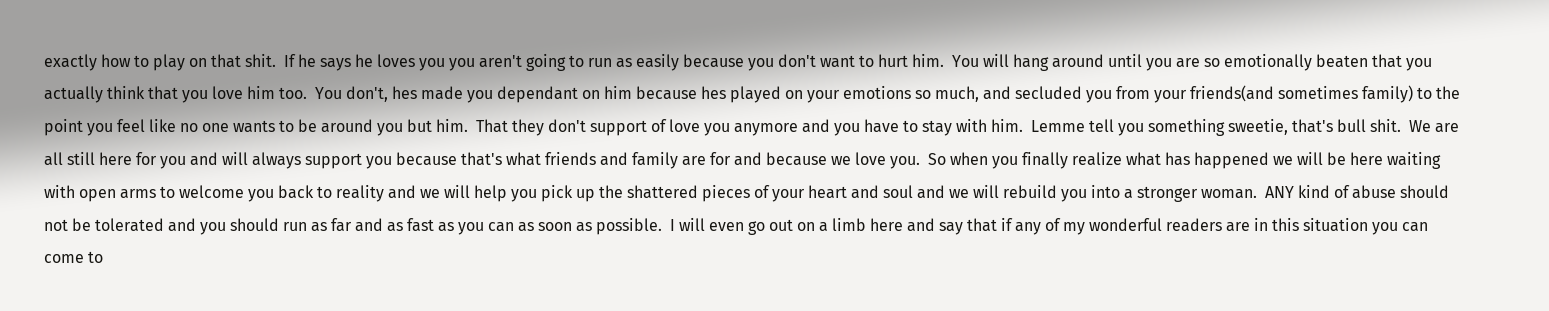exactly how to play on that shit.  If he says he loves you you aren't going to run as easily because you don't want to hurt him.  You will hang around until you are so emotionally beaten that you actually think that you love him too.  You don't, hes made you dependant on him because hes played on your emotions so much, and secluded you from your friends(and sometimes family) to the point you feel like no one wants to be around you but him.  That they don't support of love you anymore and you have to stay with him.  Lemme tell you something sweetie, that's bull shit.  We are all still here for you and will always support you because that's what friends and family are for and because we love you.  So when you finally realize what has happened we will be here waiting with open arms to welcome you back to reality and we will help you pick up the shattered pieces of your heart and soul and we will rebuild you into a stronger woman.  ANY kind of abuse should not be tolerated and you should run as far and as fast as you can as soon as possible.  I will even go out on a limb here and say that if any of my wonderful readers are in this situation you can come to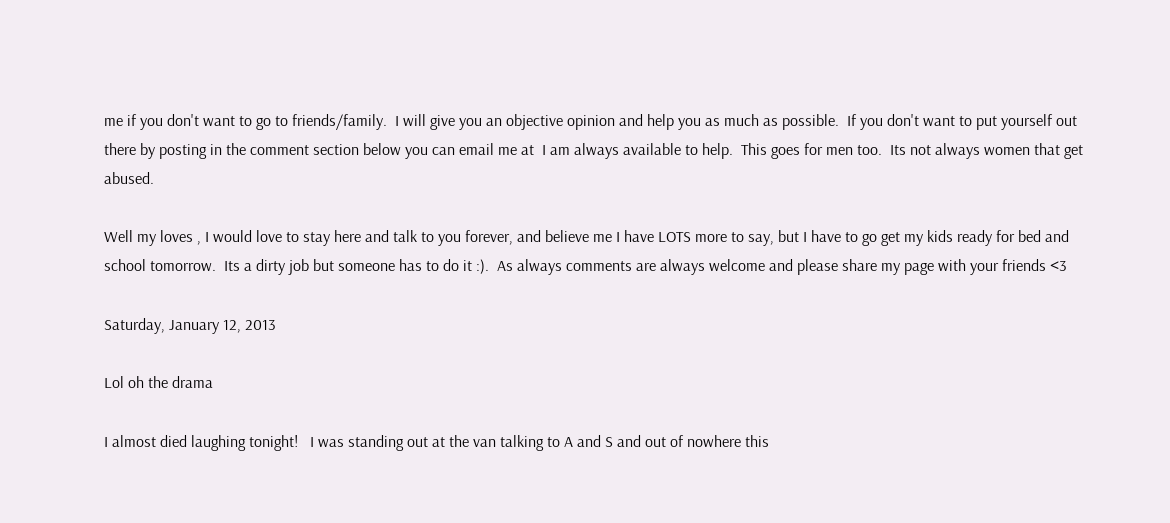me if you don't want to go to friends/family.  I will give you an objective opinion and help you as much as possible.  If you don't want to put yourself out there by posting in the comment section below you can email me at  I am always available to help.  This goes for men too.  Its not always women that get abused.

Well my loves , I would love to stay here and talk to you forever, and believe me I have LOTS more to say, but I have to go get my kids ready for bed and school tomorrow.  Its a dirty job but someone has to do it :).  As always comments are always welcome and please share my page with your friends <3

Saturday, January 12, 2013

Lol oh the drama

I almost died laughing tonight!   I was standing out at the van talking to A and S and out of nowhere this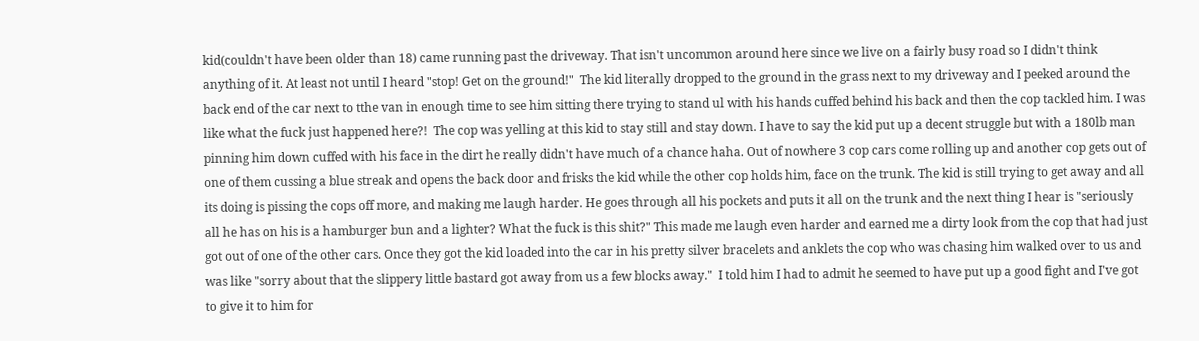kid(couldn't have been older than 18) came running past the driveway. That isn't uncommon around here since we live on a fairly busy road so I didn't think anything of it. At least not until I heard "stop! Get on the ground!"  The kid literally dropped to the ground in the grass next to my driveway and I peeked around the back end of the car next to tthe van in enough time to see him sitting there trying to stand ul with his hands cuffed behind his back and then the cop tackled him. I was like what the fuck just happened here?!  The cop was yelling at this kid to stay still and stay down. I have to say the kid put up a decent struggle but with a 180lb man pinning him down cuffed with his face in the dirt he really didn't have much of a chance haha. Out of nowhere 3 cop cars come rolling up and another cop gets out of one of them cussing a blue streak and opens the back door and frisks the kid while the other cop holds him, face on the trunk. The kid is still trying to get away and all its doing is pissing the cops off more, and making me laugh harder. He goes through all his pockets and puts it all on the trunk and the next thing I hear is "seriously all he has on his is a hamburger bun and a lighter? What the fuck is this shit?" This made me laugh even harder and earned me a dirty look from the cop that had just got out of one of the other cars. Once they got the kid loaded into the car in his pretty silver bracelets and anklets the cop who was chasing him walked over to us and was like "sorry about that the slippery little bastard got away from us a few blocks away."  I told him I had to admit he seemed to have put up a good fight and I've got to give it to him for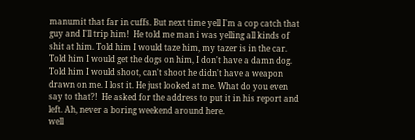manumit that far in cuffs. But next time yell I'm a cop catch that guy and I'll trip him!  He told me man i was yelling all kinds of shit at him. Told him I would taze him, my tazer is in the car. Told him I would get the dogs on him, I don't have a damn dog. Told him I would shoot, can't shoot he didn't have a weapon drawn on me. I lost it. He just looked at me. What do you even say to that?!  He asked for the address to put it in his report and left. Ah, never a boring weekend around here.
well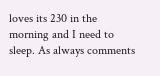loves its 230 in the morning and I need to sleep. As always comments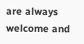are always welcome and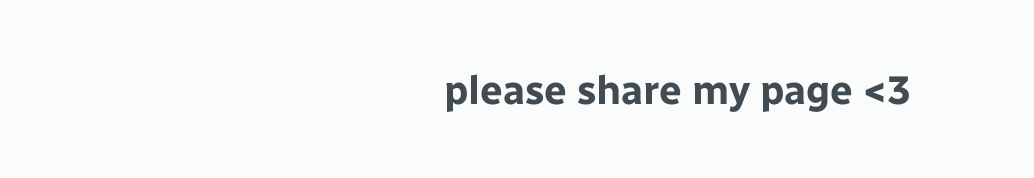please share my page <3